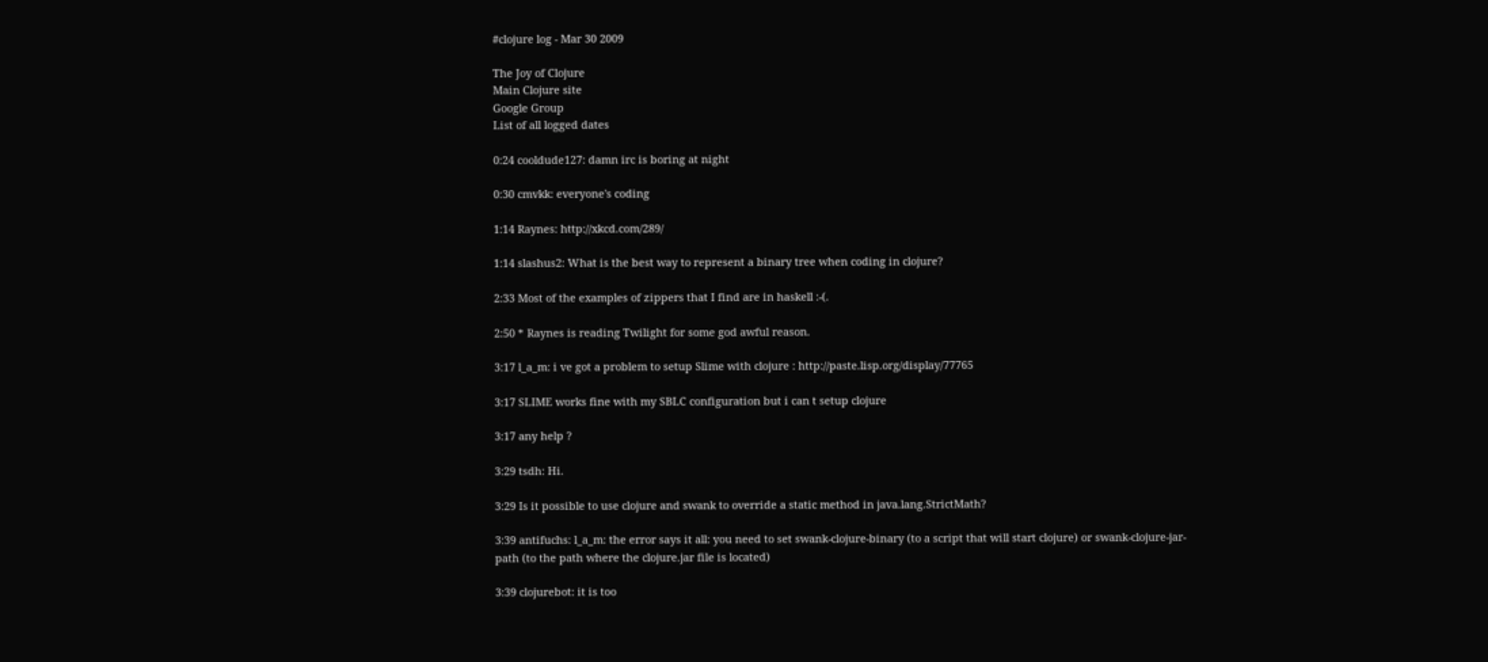#clojure log - Mar 30 2009

The Joy of Clojure
Main Clojure site
Google Group
List of all logged dates

0:24 cooldude127: damn irc is boring at night

0:30 cmvkk: everyone's coding

1:14 Raynes: http://xkcd.com/289/

1:14 slashus2: What is the best way to represent a binary tree when coding in clojure?

2:33 Most of the examples of zippers that I find are in haskell :-(.

2:50 * Raynes is reading Twilight for some god awful reason.

3:17 l_a_m: i ve got a problem to setup Slime with clojure : http://paste.lisp.org/display/77765

3:17 SLIME works fine with my SBLC configuration but i can t setup clojure

3:17 any help ?

3:29 tsdh: Hi.

3:29 Is it possible to use clojure and swank to override a static method in java.lang.StrictMath?

3:39 antifuchs: l_a_m: the error says it all: you need to set swank-clojure-binary (to a script that will start clojure) or swank-clojure-jar-path (to the path where the clojure.jar file is located)

3:39 clojurebot: it is too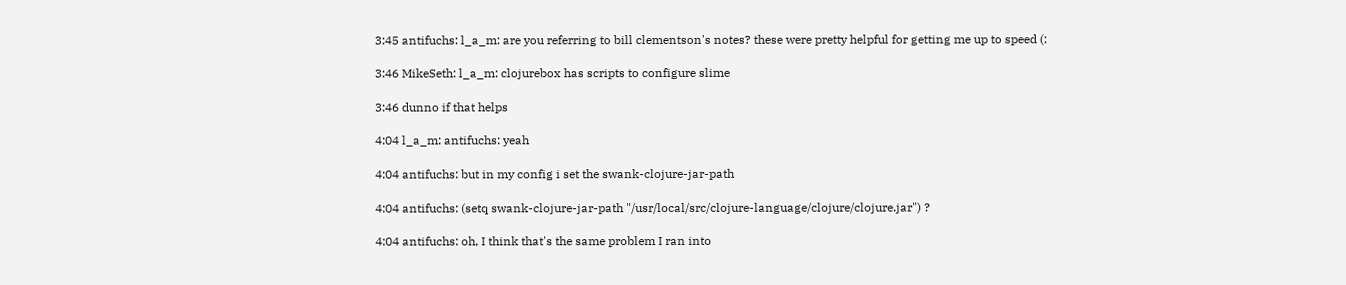3:45 antifuchs: l_a_m: are you referring to bill clementson's notes? these were pretty helpful for getting me up to speed (:

3:46 MikeSeth: l_a_m: clojurebox has scripts to configure slime

3:46 dunno if that helps

4:04 l_a_m: antifuchs: yeah

4:04 antifuchs: but in my config i set the swank-clojure-jar-path

4:04 antifuchs: (setq swank-clojure-jar-path "/usr/local/src/clojure-language/clojure/clojure.jar") ?

4:04 antifuchs: oh, I think that's the same problem I ran into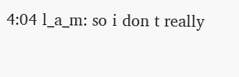4:04 l_a_m: so i don t really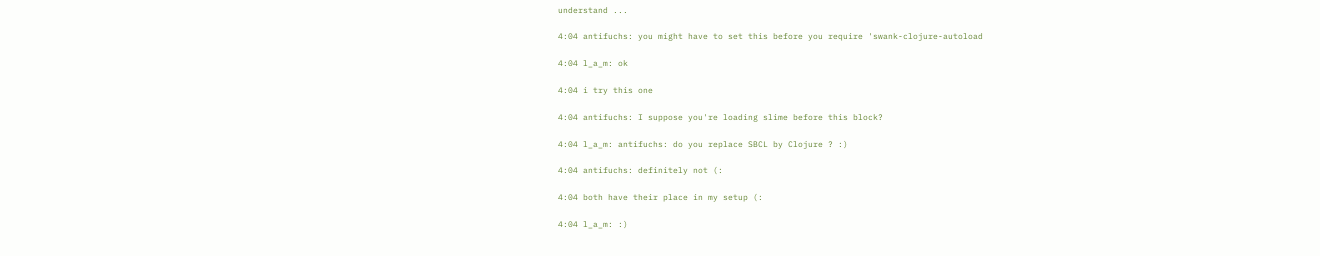understand ...

4:04 antifuchs: you might have to set this before you require 'swank-clojure-autoload

4:04 l_a_m: ok

4:04 i try this one

4:04 antifuchs: I suppose you're loading slime before this block?

4:04 l_a_m: antifuchs: do you replace SBCL by Clojure ? :)

4:04 antifuchs: definitely not (:

4:04 both have their place in my setup (:

4:04 l_a_m: :)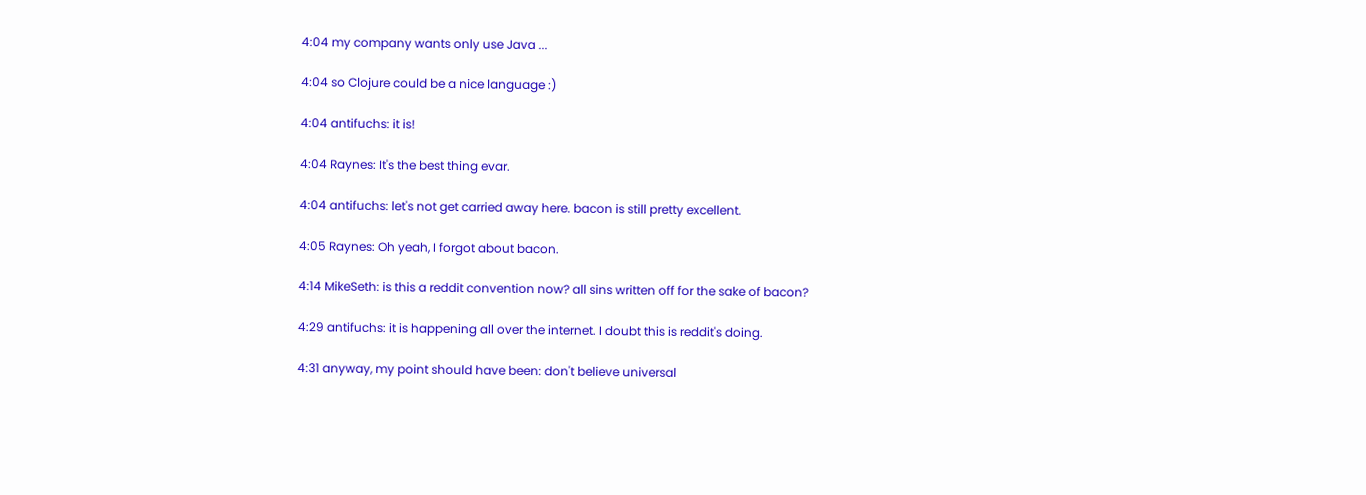4:04 my company wants only use Java ...

4:04 so Clojure could be a nice language :)

4:04 antifuchs: it is!

4:04 Raynes: It's the best thing evar.

4:04 antifuchs: let's not get carried away here. bacon is still pretty excellent.

4:05 Raynes: Oh yeah, I forgot about bacon.

4:14 MikeSeth: is this a reddit convention now? all sins written off for the sake of bacon?

4:29 antifuchs: it is happening all over the internet. I doubt this is reddit's doing.

4:31 anyway, my point should have been: don't believe universal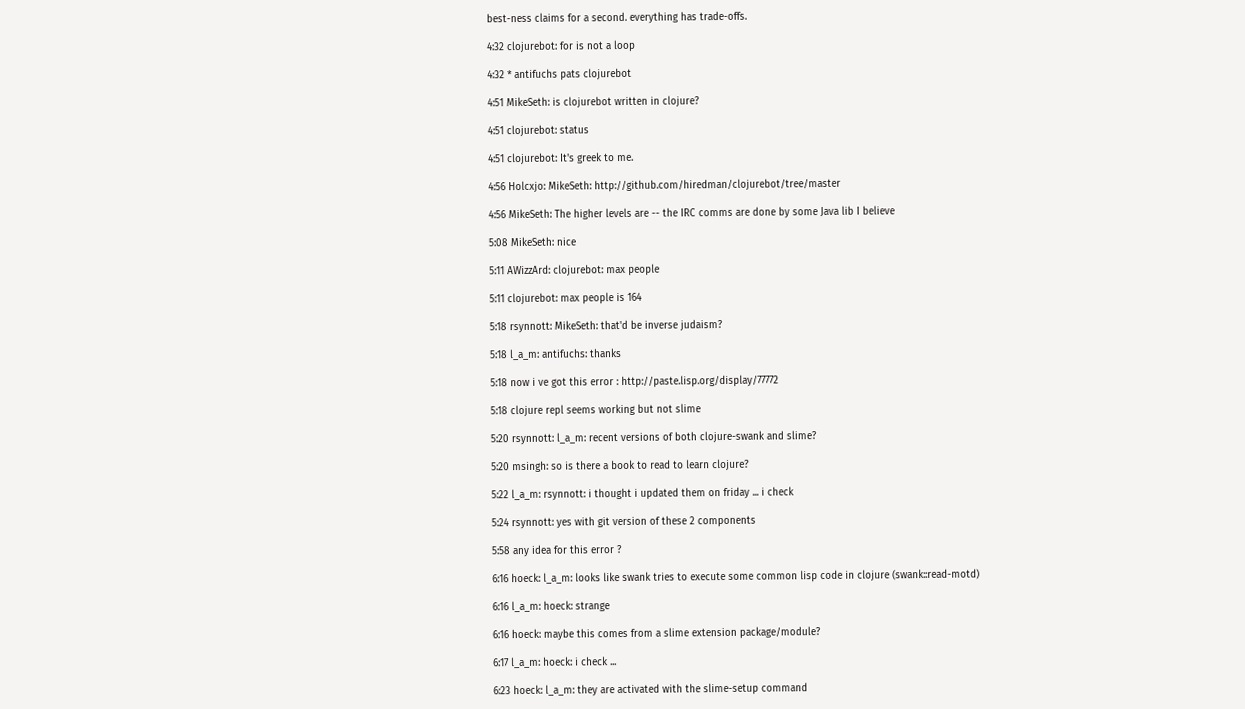best-ness claims for a second. everything has trade-offs.

4:32 clojurebot: for is not a loop

4:32 * antifuchs pats clojurebot

4:51 MikeSeth: is clojurebot written in clojure?

4:51 clojurebot: status

4:51 clojurebot: It's greek to me.

4:56 Holcxjo: MikeSeth: http://github.com/hiredman/clojurebot/tree/master

4:56 MikeSeth: The higher levels are -- the IRC comms are done by some Java lib I believe

5:08 MikeSeth: nice

5:11 AWizzArd: clojurebot: max people

5:11 clojurebot: max people is 164

5:18 rsynnott: MikeSeth: that'd be inverse judaism?

5:18 l_a_m: antifuchs: thanks

5:18 now i ve got this error : http://paste.lisp.org/display/77772

5:18 clojure repl seems working but not slime

5:20 rsynnott: l_a_m: recent versions of both clojure-swank and slime?

5:20 msingh: so is there a book to read to learn clojure?

5:22 l_a_m: rsynnott: i thought i updated them on friday ... i check

5:24 rsynnott: yes with git version of these 2 components

5:58 any idea for this error ?

6:16 hoeck: l_a_m: looks like swank tries to execute some common lisp code in clojure (swank::read-motd)

6:16 l_a_m: hoeck: strange

6:16 hoeck: maybe this comes from a slime extension package/module?

6:17 l_a_m: hoeck: i check ...

6:23 hoeck: l_a_m: they are activated with the slime-setup command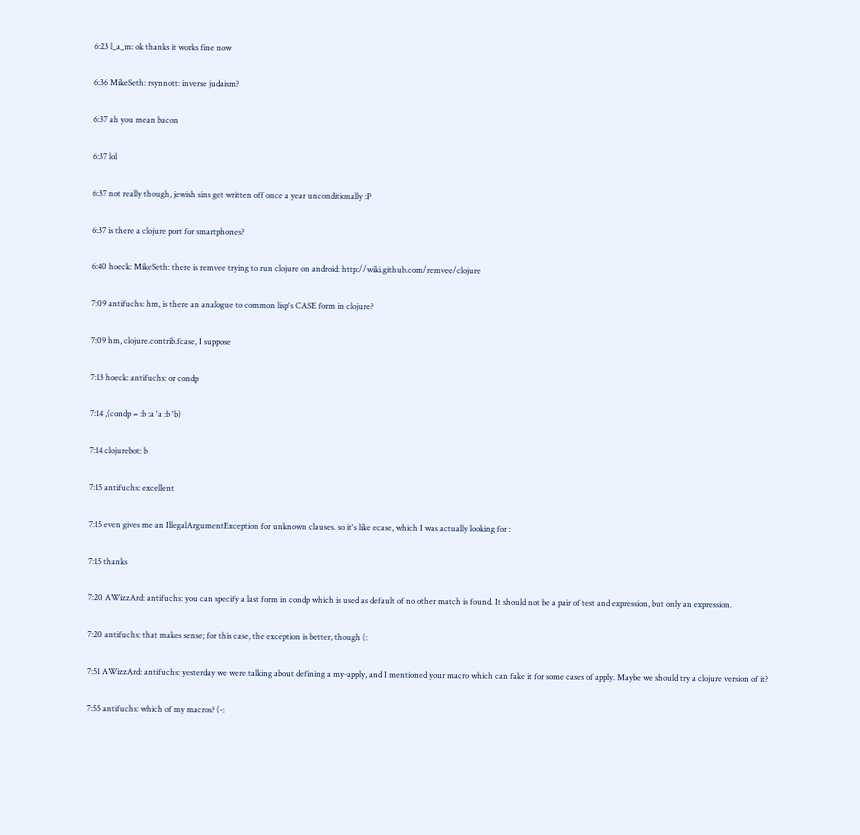6:23 l_a_m: ok thanks it works fine now

6:36 MikeSeth: rsynnott: inverse judaism?

6:37 ah you mean bacon

6:37 lol

6:37 not really though, jewish sins get written off once a year unconditionally :P

6:37 is there a clojure port for smartphones?

6:40 hoeck: MikeSeth: there is remvee trying to run clojure on android: http://wiki.github.com/remvee/clojure

7:09 antifuchs: hm, is there an analogue to common lisp's CASE form in clojure?

7:09 hm, clojure.contrib.fcase, I suppose

7:13 hoeck: antifuchs: or condp

7:14 ,(condp = :b :a 'a :b 'b)

7:14 clojurebot: b

7:15 antifuchs: excellent

7:15 even gives me an IllegalArgumentException for unknown clauses. so it's like ecase, which I was actually looking for :

7:15 thanks

7:20 AWizzArd: antifuchs: you can specify a last form in condp which is used as default of no other match is found. It should not be a pair of test and expression, but only an expression.

7:20 antifuchs: that makes sense; for this case, the exception is better, though (:

7:51 AWizzArd: antifuchs: yesterday we were talking about defining a my-apply, and I mentioned your macro which can fake it for some cases of apply. Maybe we should try a clojure version of it?

7:55 antifuchs: which of my macros? (-: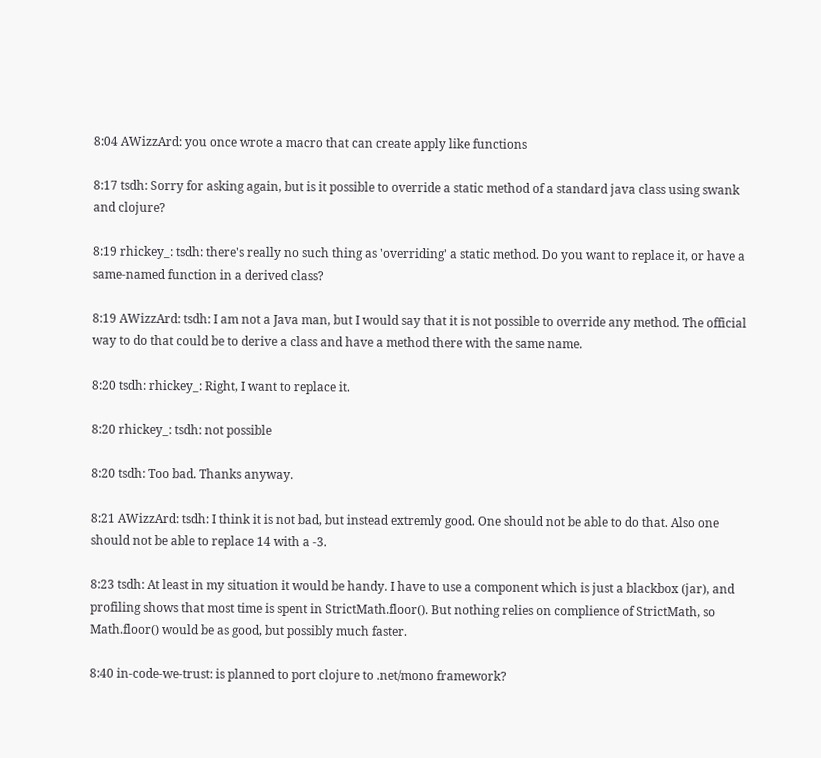8:04 AWizzArd: you once wrote a macro that can create apply like functions

8:17 tsdh: Sorry for asking again, but is it possible to override a static method of a standard java class using swank and clojure?

8:19 rhickey_: tsdh: there's really no such thing as 'overriding' a static method. Do you want to replace it, or have a same-named function in a derived class?

8:19 AWizzArd: tsdh: I am not a Java man, but I would say that it is not possible to override any method. The official way to do that could be to derive a class and have a method there with the same name.

8:20 tsdh: rhickey_: Right, I want to replace it.

8:20 rhickey_: tsdh: not possible

8:20 tsdh: Too bad. Thanks anyway.

8:21 AWizzArd: tsdh: I think it is not bad, but instead extremly good. One should not be able to do that. Also one should not be able to replace 14 with a -3.

8:23 tsdh: At least in my situation it would be handy. I have to use a component which is just a blackbox (jar), and profiling shows that most time is spent in StrictMath.floor(). But nothing relies on complience of StrictMath, so Math.floor() would be as good, but possibly much faster.

8:40 in-code-we-trust: is planned to port clojure to .net/mono framework?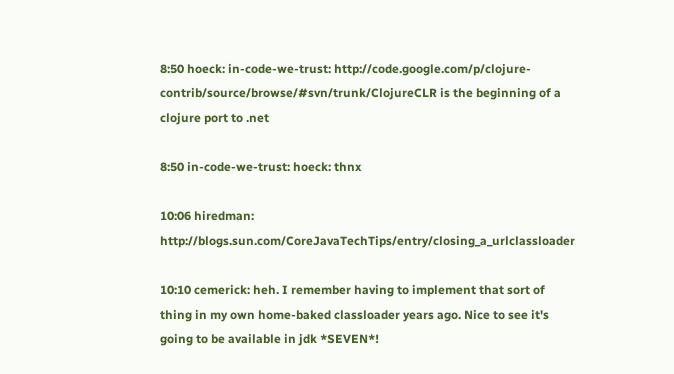8:50 hoeck: in-code-we-trust: http://code.google.com/p/clojure-contrib/source/browse/#svn/trunk/ClojureCLR is the beginning of a clojure port to .net

8:50 in-code-we-trust: hoeck: thnx

10:06 hiredman: http://blogs.sun.com/CoreJavaTechTips/entry/closing_a_urlclassloader

10:10 cemerick: heh. I remember having to implement that sort of thing in my own home-baked classloader years ago. Nice to see it's going to be available in jdk *SEVEN*!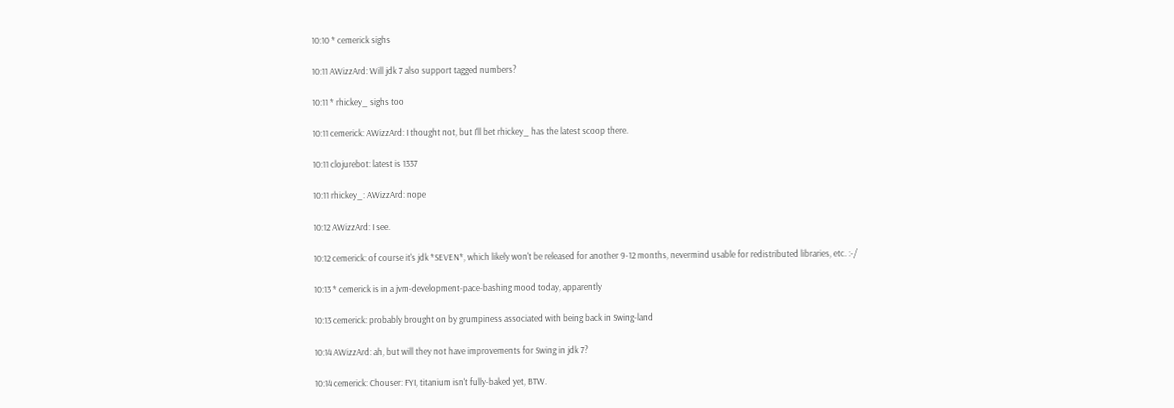10:10 * cemerick sighs

10:11 AWizzArd: Will jdk 7 also support tagged numbers?

10:11 * rhickey_ sighs too

10:11 cemerick: AWizzArd: I thought not, but I'll bet rhickey_ has the latest scoop there.

10:11 clojurebot: latest is 1337

10:11 rhickey_: AWizzArd: nope

10:12 AWizzArd: I see.

10:12 cemerick: of course it's jdk *SEVEN*, which likely won't be released for another 9-12 months, nevermind usable for redistributed libraries, etc. :-/

10:13 * cemerick is in a jvm-development-pace-bashing mood today, apparently

10:13 cemerick: probably brought on by grumpiness associated with being back in Swing-land

10:14 AWizzArd: ah, but will they not have improvements for Swing in jdk 7?

10:14 cemerick: Chouser: FYI, titanium isn't fully-baked yet, BTW.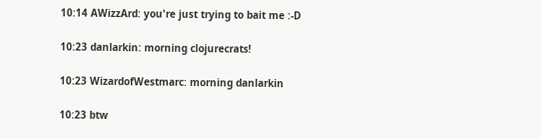10:14 AWizzArd: you're just trying to bait me :-D

10:23 danlarkin: morning clojurecrats!

10:23 WizardofWestmarc: morning danlarkin

10:23 btw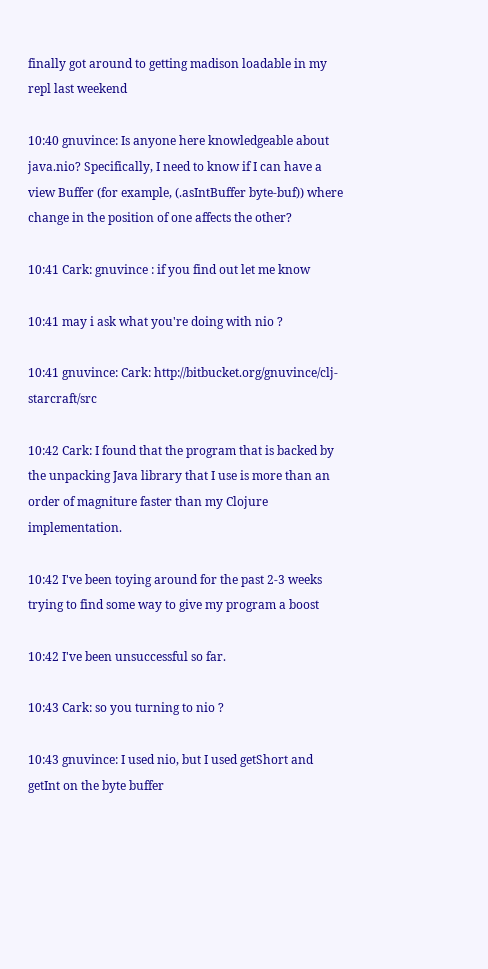finally got around to getting madison loadable in my repl last weekend

10:40 gnuvince: Is anyone here knowledgeable about java.nio? Specifically, I need to know if I can have a view Buffer (for example, (.asIntBuffer byte-buf)) where change in the position of one affects the other?

10:41 Cark: gnuvince : if you find out let me know

10:41 may i ask what you're doing with nio ?

10:41 gnuvince: Cark: http://bitbucket.org/gnuvince/clj-starcraft/src

10:42 Cark: I found that the program that is backed by the unpacking Java library that I use is more than an order of magniture faster than my Clojure implementation.

10:42 I've been toying around for the past 2-3 weeks trying to find some way to give my program a boost

10:42 I've been unsuccessful so far.

10:43 Cark: so you turning to nio ?

10:43 gnuvince: I used nio, but I used getShort and getInt on the byte buffer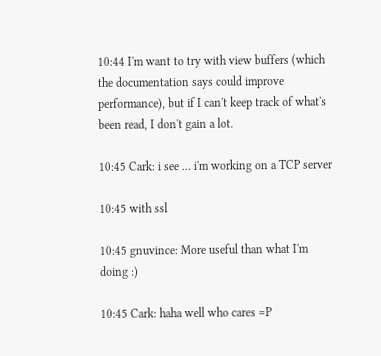10:44 I'm want to try with view buffers (which the documentation says could improve performance), but if I can't keep track of what's been read, I don't gain a lot.

10:45 Cark: i see ... i'm working on a TCP server

10:45 with ssl

10:45 gnuvince: More useful than what I'm doing :)

10:45 Cark: haha well who cares =P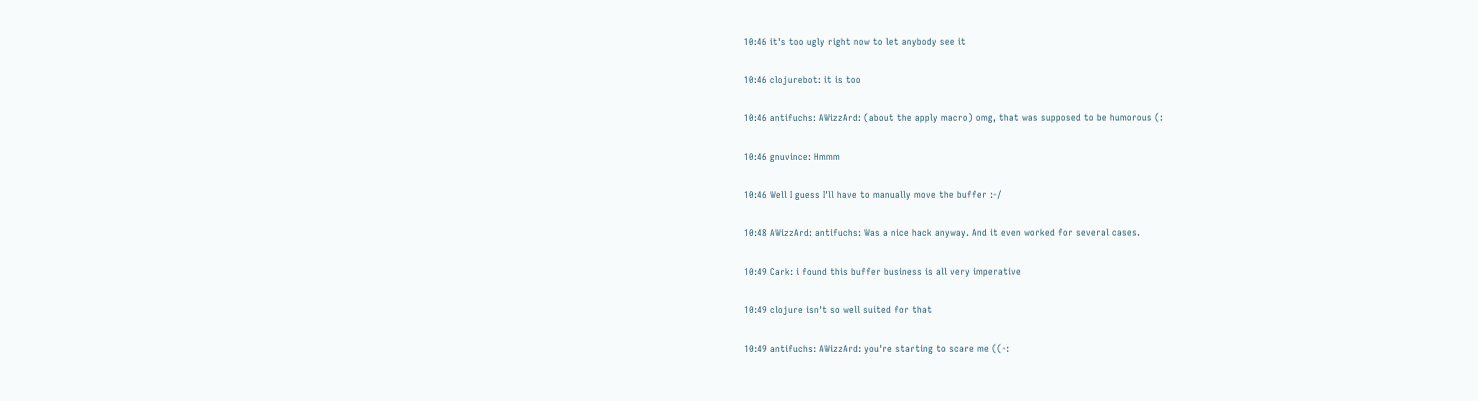10:46 it's too ugly right now to let anybody see it

10:46 clojurebot: it is too

10:46 antifuchs: AWizzArd: (about the apply macro) omg, that was supposed to be humorous (:

10:46 gnuvince: Hmmm

10:46 Well I guess I'll have to manually move the buffer :-/

10:48 AWizzArd: antifuchs: Was a nice hack anyway. And it even worked for several cases.

10:49 Cark: i found this buffer business is all very imperative

10:49 clojure isn't so well suited for that

10:49 antifuchs: AWizzArd: you're starting to scare me ((-: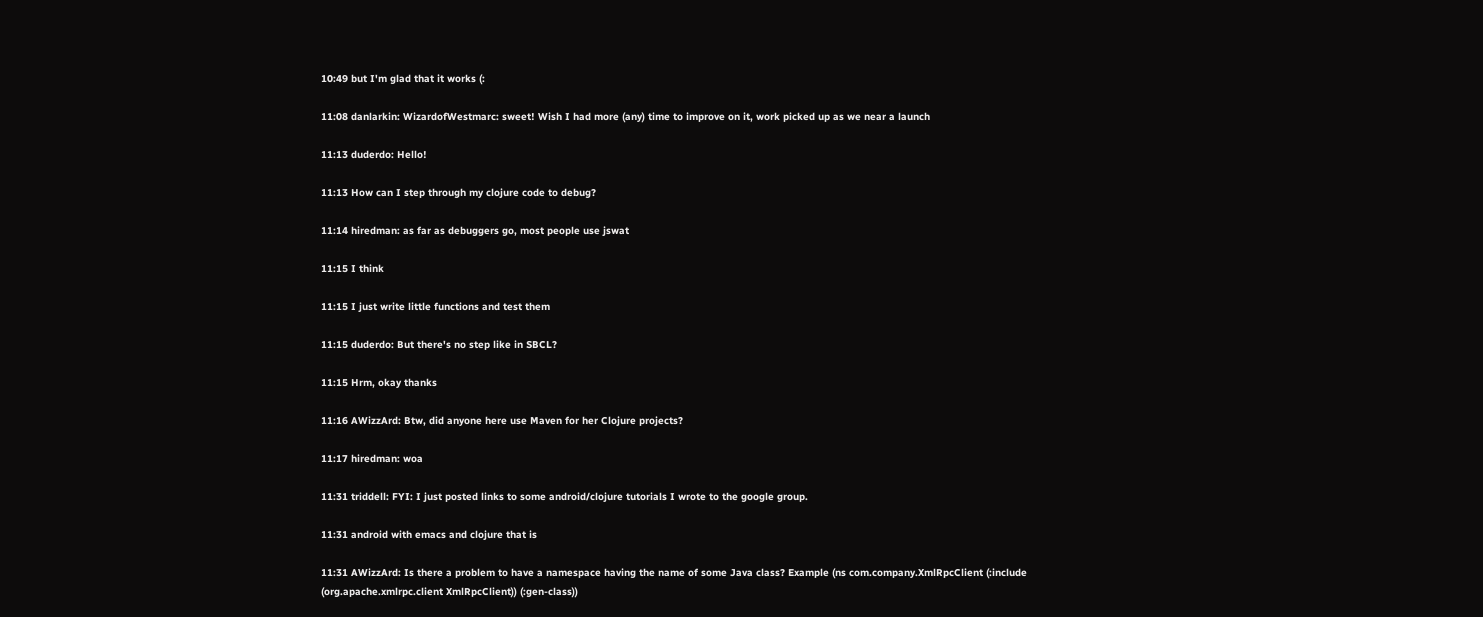10:49 but I'm glad that it works (:

11:08 danlarkin: WizardofWestmarc: sweet! Wish I had more (any) time to improve on it, work picked up as we near a launch

11:13 duderdo: Hello!

11:13 How can I step through my clojure code to debug?

11:14 hiredman: as far as debuggers go, most people use jswat

11:15 I think

11:15 I just write little functions and test them

11:15 duderdo: But there's no step like in SBCL?

11:15 Hrm, okay thanks

11:16 AWizzArd: Btw, did anyone here use Maven for her Clojure projects?

11:17 hiredman: woa

11:31 triddell: FYI: I just posted links to some android/clojure tutorials I wrote to the google group.

11:31 android with emacs and clojure that is

11:31 AWizzArd: Is there a problem to have a namespace having the name of some Java class? Example (ns com.company.XmlRpcClient (:include (org.apache.xmlrpc.client XmlRpcClient)) (:gen-class))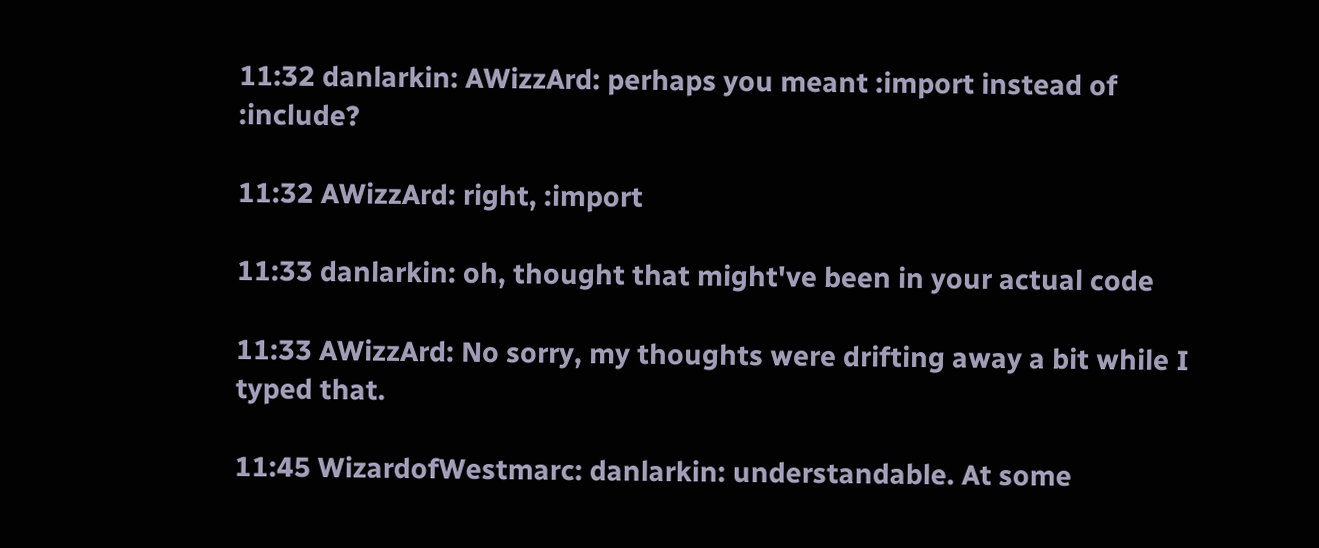11:32 danlarkin: AWizzArd: perhaps you meant :import instead of :include?

11:32 AWizzArd: right, :import

11:33 danlarkin: oh, thought that might've been in your actual code

11:33 AWizzArd: No sorry, my thoughts were drifting away a bit while I typed that.

11:45 WizardofWestmarc: danlarkin: understandable. At some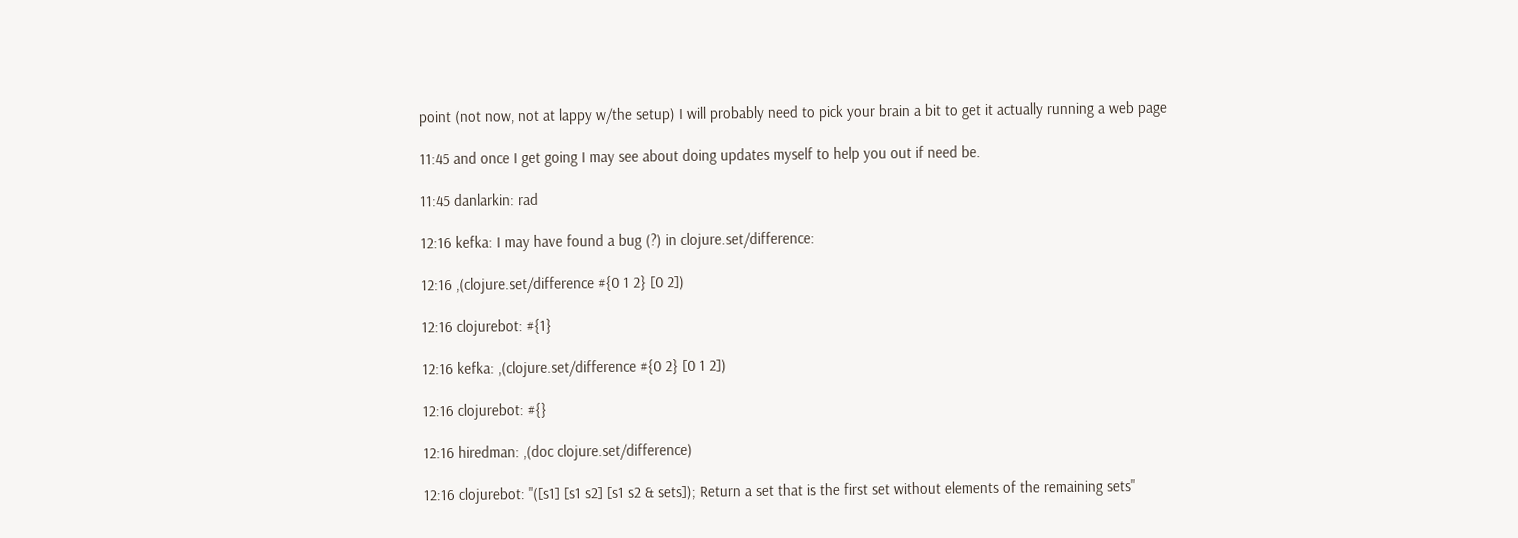point (not now, not at lappy w/the setup) I will probably need to pick your brain a bit to get it actually running a web page

11:45 and once I get going I may see about doing updates myself to help you out if need be.

11:45 danlarkin: rad

12:16 kefka: I may have found a bug (?) in clojure.set/difference:

12:16 ,(clojure.set/difference #{0 1 2} [0 2])

12:16 clojurebot: #{1}

12:16 kefka: ,(clojure.set/difference #{0 2} [0 1 2])

12:16 clojurebot: #{}

12:16 hiredman: ,(doc clojure.set/difference)

12:16 clojurebot: "([s1] [s1 s2] [s1 s2 & sets]); Return a set that is the first set without elements of the remaining sets"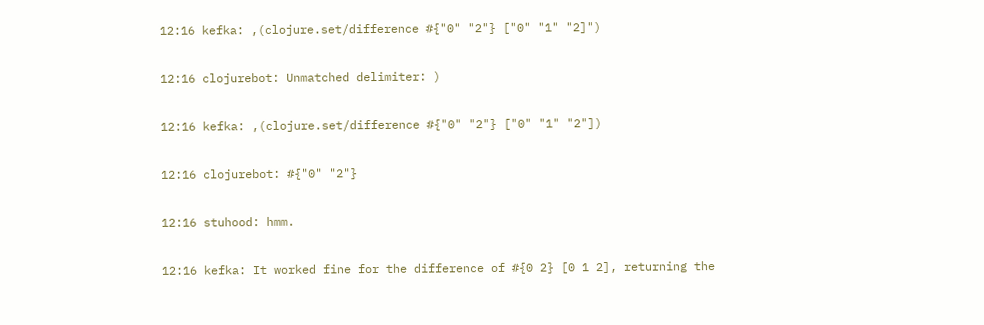12:16 kefka: ,(clojure.set/difference #{"0" "2"} ["0" "1" "2]")

12:16 clojurebot: Unmatched delimiter: )

12:16 kefka: ,(clojure.set/difference #{"0" "2"} ["0" "1" "2"])

12:16 clojurebot: #{"0" "2"}

12:16 stuhood: hmm.

12:16 kefka: It worked fine for the difference of #{0 2} [0 1 2], returning the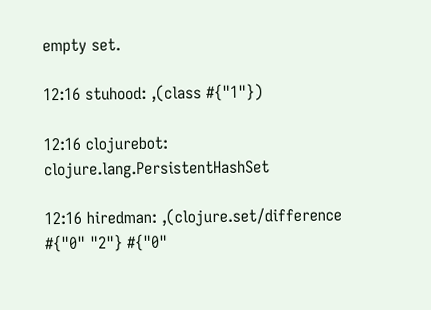empty set.

12:16 stuhood: ,(class #{"1"})

12:16 clojurebot: clojure.lang.PersistentHashSet

12:16 hiredman: ,(clojure.set/difference #{"0" "2"} #{"0"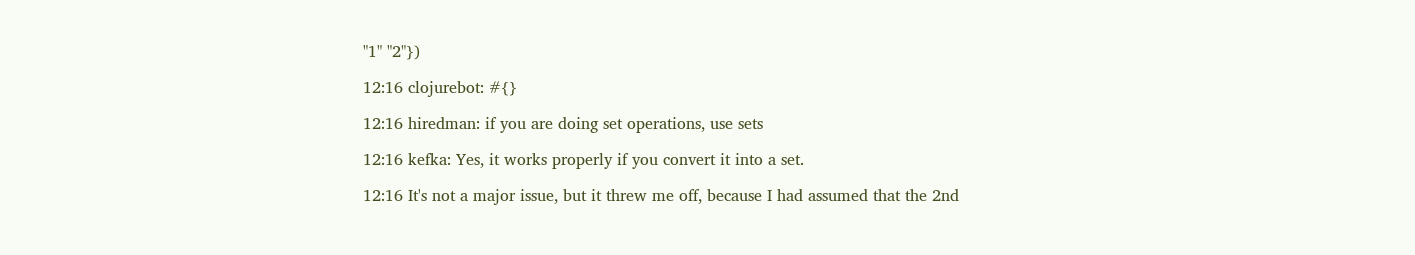"1" "2"})

12:16 clojurebot: #{}

12:16 hiredman: if you are doing set operations, use sets

12:16 kefka: Yes, it works properly if you convert it into a set.

12:16 It's not a major issue, but it threw me off, because I had assumed that the 2nd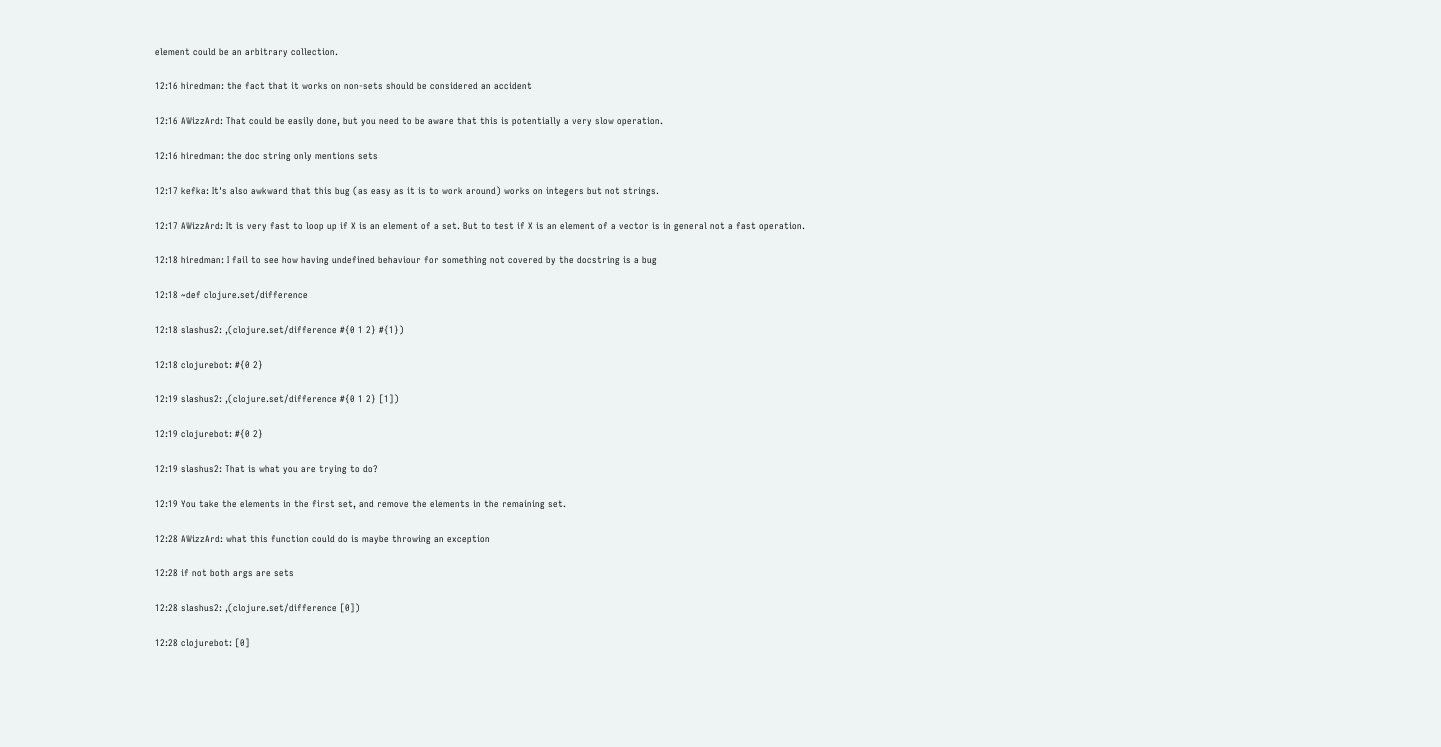element could be an arbitrary collection.

12:16 hiredman: the fact that it works on non-sets should be considered an accident

12:16 AWizzArd: That could be easily done, but you need to be aware that this is potentially a very slow operation.

12:16 hiredman: the doc string only mentions sets

12:17 kefka: It's also awkward that this bug (as easy as it is to work around) works on integers but not strings.

12:17 AWizzArd: It is very fast to loop up if X is an element of a set. But to test if X is an element of a vector is in general not a fast operation.

12:18 hiredman: I fail to see how having undefined behaviour for something not covered by the docstring is a bug

12:18 ~def clojure.set/difference

12:18 slashus2: ,(clojure.set/difference #{0 1 2} #{1})

12:18 clojurebot: #{0 2}

12:19 slashus2: ,(clojure.set/difference #{0 1 2} [1])

12:19 clojurebot: #{0 2}

12:19 slashus2: That is what you are trying to do?

12:19 You take the elements in the first set, and remove the elements in the remaining set.

12:28 AWizzArd: what this function could do is maybe throwing an exception

12:28 if not both args are sets

12:28 slashus2: ,(clojure.set/difference [0])

12:28 clojurebot: [0]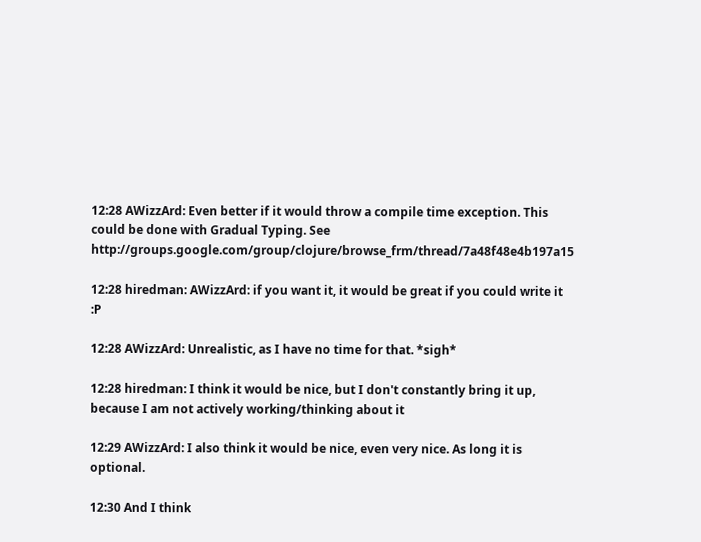12:28 AWizzArd: Even better if it would throw a compile time exception. This could be done with Gradual Typing. See http://groups.google.com/group/clojure/browse_frm/thread/7a48f48e4b197a15

12:28 hiredman: AWizzArd: if you want it, it would be great if you could write it :P

12:28 AWizzArd: Unrealistic, as I have no time for that. *sigh*

12:28 hiredman: I think it would be nice, but I don't constantly bring it up, because I am not actively working/thinking about it

12:29 AWizzArd: I also think it would be nice, even very nice. As long it is optional.

12:30 And I think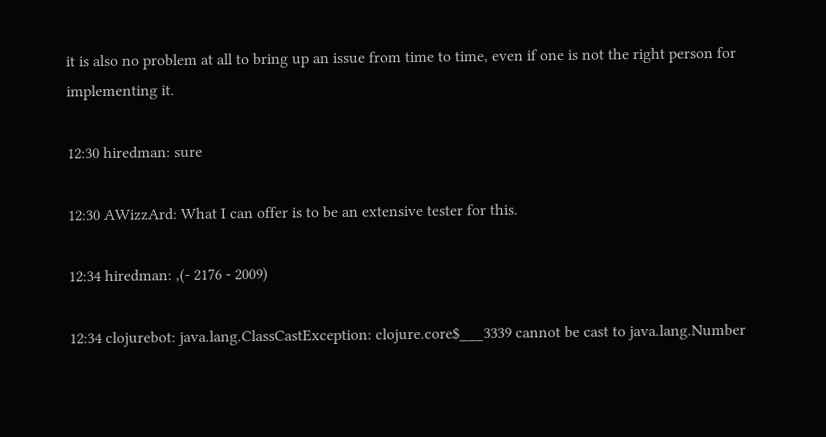it is also no problem at all to bring up an issue from time to time, even if one is not the right person for implementing it.

12:30 hiredman: sure

12:30 AWizzArd: What I can offer is to be an extensive tester for this.

12:34 hiredman: ,(- 2176 - 2009)

12:34 clojurebot: java.lang.ClassCastException: clojure.core$___3339 cannot be cast to java.lang.Number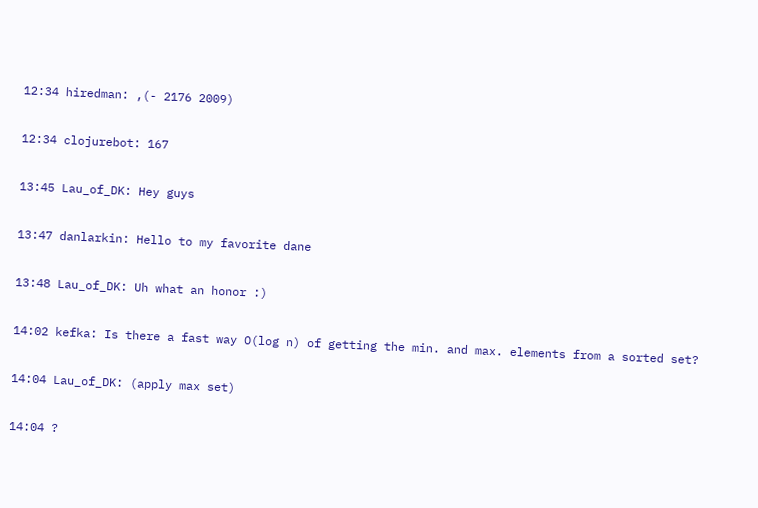12:34 hiredman: ,(- 2176 2009)

12:34 clojurebot: 167

13:45 Lau_of_DK: Hey guys

13:47 danlarkin: Hello to my favorite dane

13:48 Lau_of_DK: Uh what an honor :)

14:02 kefka: Is there a fast way O(log n) of getting the min. and max. elements from a sorted set?

14:04 Lau_of_DK: (apply max set)

14:04 ?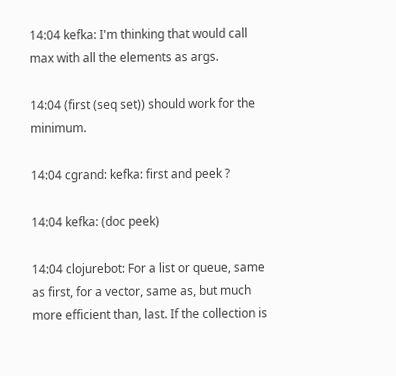14:04 kefka: I'm thinking that would call max with all the elements as args.

14:04 (first (seq set)) should work for the minimum.

14:04 cgrand: kefka: first and peek ?

14:04 kefka: (doc peek)

14:04 clojurebot: For a list or queue, same as first, for a vector, same as, but much more efficient than, last. If the collection is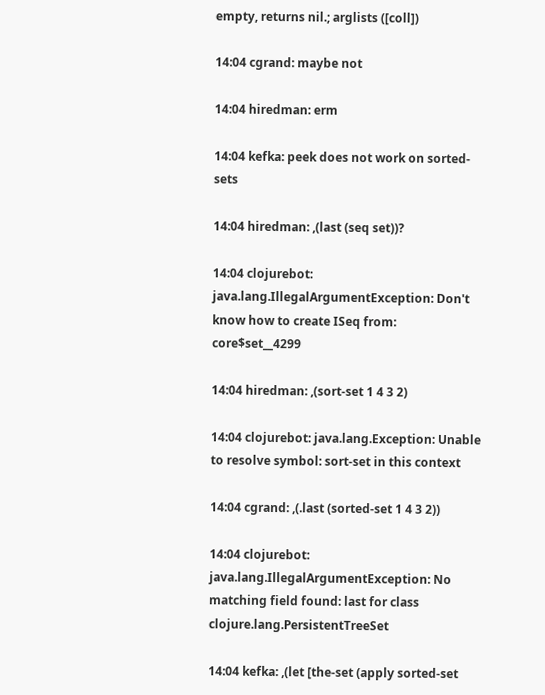empty, returns nil.; arglists ([coll])

14:04 cgrand: maybe not

14:04 hiredman: erm

14:04 kefka: peek does not work on sorted-sets

14:04 hiredman: ,(last (seq set))?

14:04 clojurebot: java.lang.IllegalArgumentException: Don't know how to create ISeq from: core$set__4299

14:04 hiredman: ,(sort-set 1 4 3 2)

14:04 clojurebot: java.lang.Exception: Unable to resolve symbol: sort-set in this context

14:04 cgrand: ,(.last (sorted-set 1 4 3 2))

14:04 clojurebot: java.lang.IllegalArgumentException: No matching field found: last for class clojure.lang.PersistentTreeSet

14:04 kefka: ,(let [the-set (apply sorted-set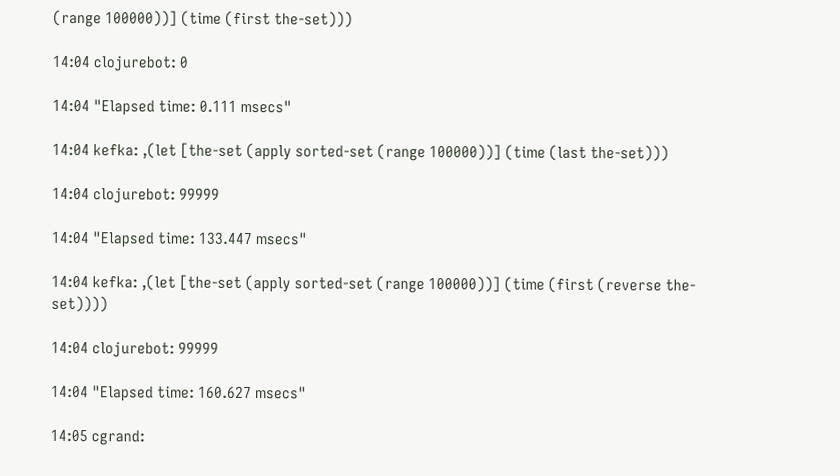(range 100000))] (time (first the-set)))

14:04 clojurebot: 0

14:04 "Elapsed time: 0.111 msecs"

14:04 kefka: ,(let [the-set (apply sorted-set (range 100000))] (time (last the-set)))

14:04 clojurebot: 99999

14:04 "Elapsed time: 133.447 msecs"

14:04 kefka: ,(let [the-set (apply sorted-set (range 100000))] (time (first (reverse the-set))))

14:04 clojurebot: 99999

14:04 "Elapsed time: 160.627 msecs"

14:05 cgrand: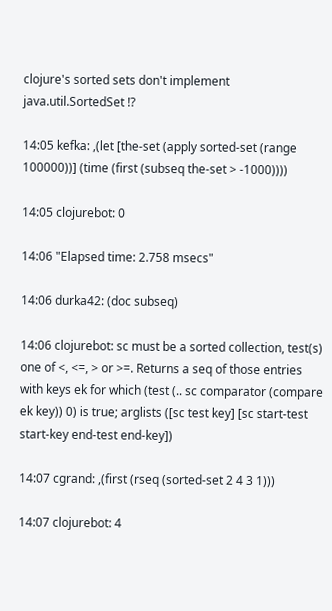clojure's sorted sets don't implement java.util.SortedSet !?

14:05 kefka: ,(let [the-set (apply sorted-set (range 100000))] (time (first (subseq the-set > -1000))))

14:05 clojurebot: 0

14:06 "Elapsed time: 2.758 msecs"

14:06 durka42: (doc subseq)

14:06 clojurebot: sc must be a sorted collection, test(s) one of <, <=, > or >=. Returns a seq of those entries with keys ek for which (test (.. sc comparator (compare ek key)) 0) is true; arglists ([sc test key] [sc start-test start-key end-test end-key])

14:07 cgrand: ,(first (rseq (sorted-set 2 4 3 1)))

14:07 clojurebot: 4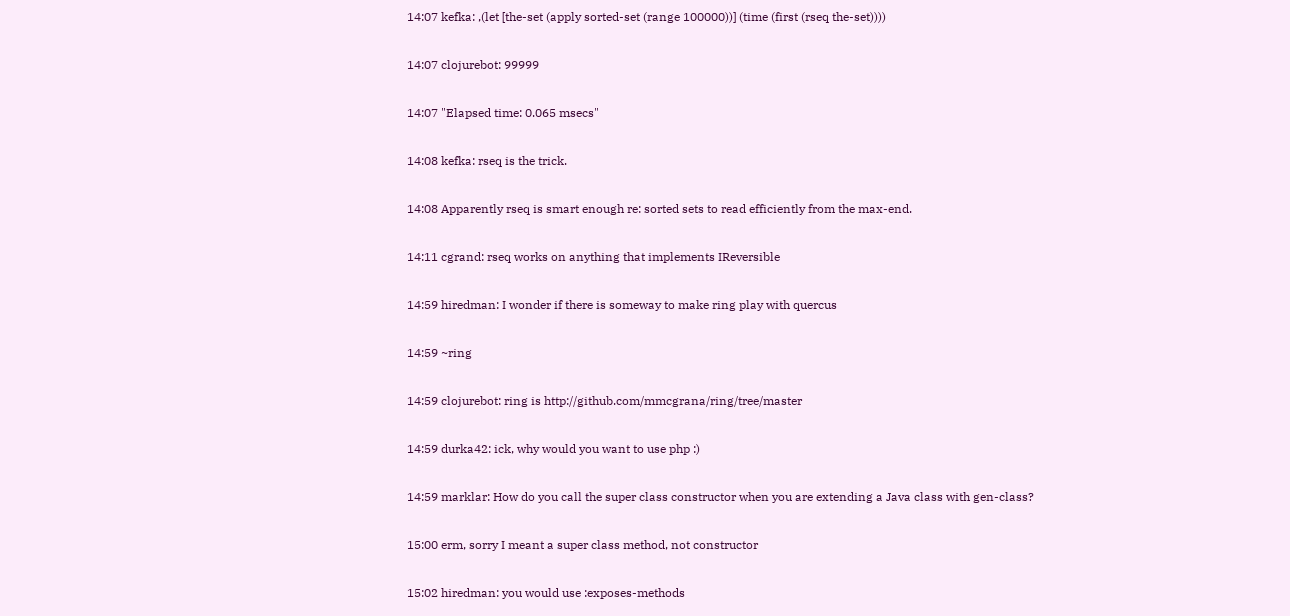14:07 kefka: ,(let [the-set (apply sorted-set (range 100000))] (time (first (rseq the-set))))

14:07 clojurebot: 99999

14:07 "Elapsed time: 0.065 msecs"

14:08 kefka: rseq is the trick.

14:08 Apparently rseq is smart enough re: sorted sets to read efficiently from the max-end.

14:11 cgrand: rseq works on anything that implements IReversible

14:59 hiredman: I wonder if there is someway to make ring play with quercus

14:59 ~ring

14:59 clojurebot: ring is http://github.com/mmcgrana/ring/tree/master

14:59 durka42: ick, why would you want to use php :)

14:59 marklar: How do you call the super class constructor when you are extending a Java class with gen-class?

15:00 erm, sorry I meant a super class method, not constructor

15:02 hiredman: you would use :exposes-methods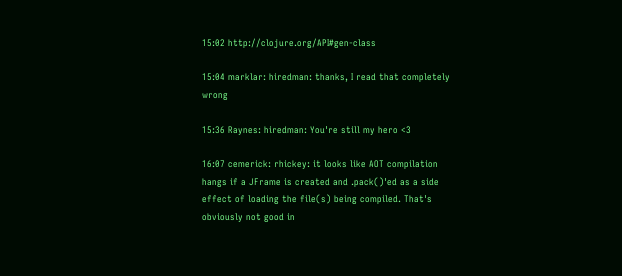15:02 http://clojure.org/API#gen-class

15:04 marklar: hiredman: thanks, I read that completely wrong

15:36 Raynes: hiredman: You're still my hero <3

16:07 cemerick: rhickey: it looks like AOT compilation hangs if a JFrame is created and .pack()'ed as a side effect of loading the file(s) being compiled. That's obviously not good in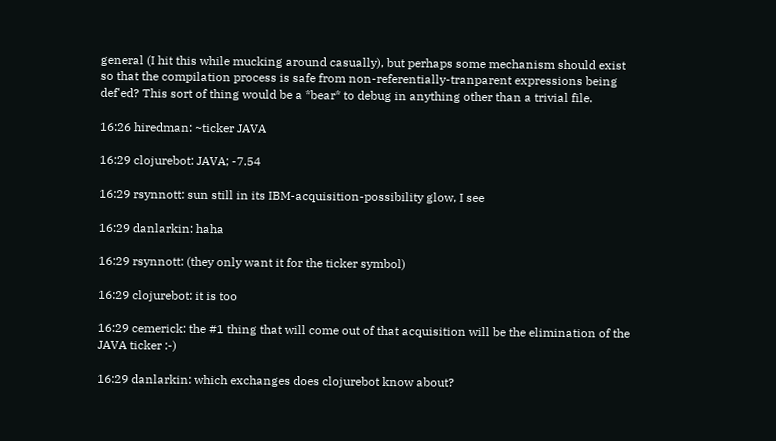general (I hit this while mucking around casually), but perhaps some mechanism should exist so that the compilation process is safe from non-referentially-tranparent expressions being def'ed? This sort of thing would be a *bear* to debug in anything other than a trivial file.

16:26 hiredman: ~ticker JAVA

16:29 clojurebot: JAVA; -7.54

16:29 rsynnott: sun still in its IBM-acquisition-possibility glow, I see

16:29 danlarkin: haha

16:29 rsynnott: (they only want it for the ticker symbol)

16:29 clojurebot: it is too

16:29 cemerick: the #1 thing that will come out of that acquisition will be the elimination of the JAVA ticker :-)

16:29 danlarkin: which exchanges does clojurebot know about?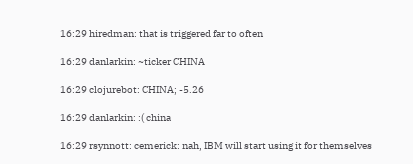16:29 hiredman: that is triggered far to often

16:29 danlarkin: ~ticker CHINA

16:29 clojurebot: CHINA; -5.26

16:29 danlarkin: :( china

16:29 rsynnott: cemerick: nah, IBM will start using it for themselves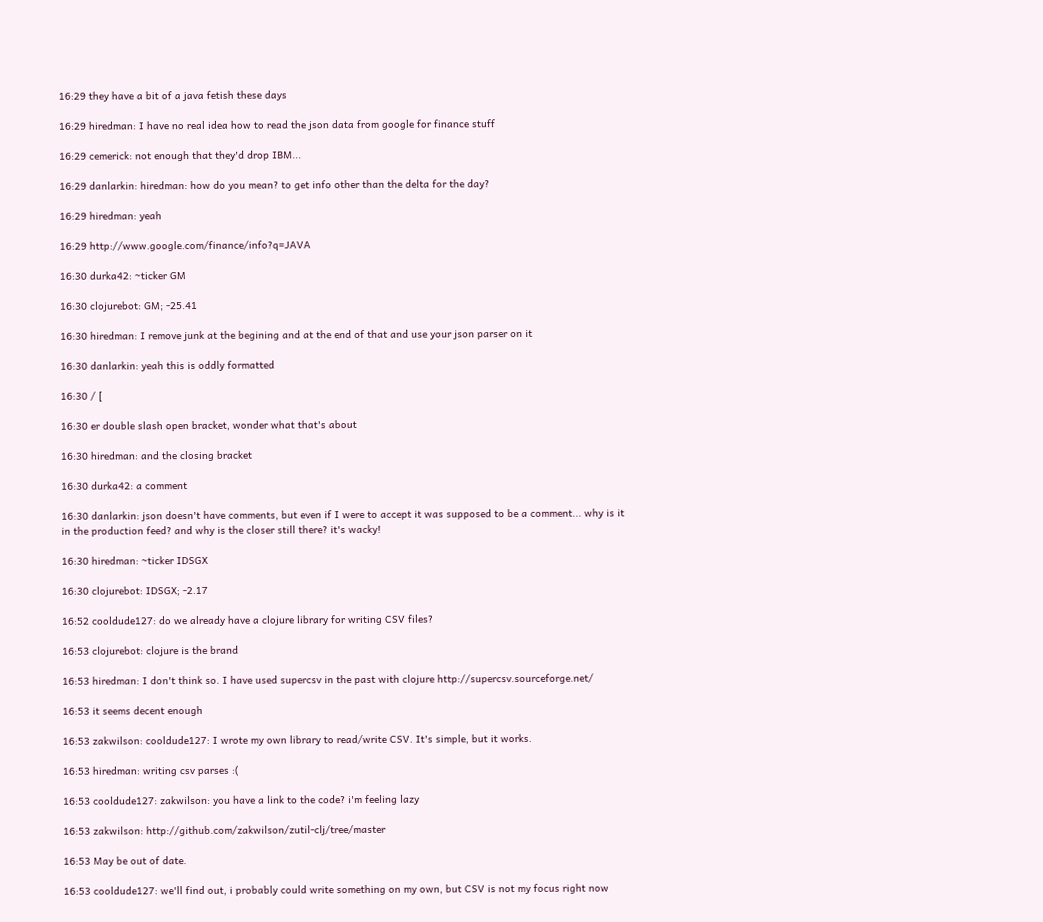16:29 they have a bit of a java fetish these days

16:29 hiredman: I have no real idea how to read the json data from google for finance stuff

16:29 cemerick: not enough that they'd drop IBM...

16:29 danlarkin: hiredman: how do you mean? to get info other than the delta for the day?

16:29 hiredman: yeah

16:29 http://www.google.com/finance/info?q=JAVA

16:30 durka42: ~ticker GM

16:30 clojurebot: GM; -25.41

16:30 hiredman: I remove junk at the begining and at the end of that and use your json parser on it

16:30 danlarkin: yeah this is oddly formatted

16:30 / [

16:30 er double slash open bracket, wonder what that's about

16:30 hiredman: and the closing bracket

16:30 durka42: a comment

16:30 danlarkin: json doesn't have comments, but even if I were to accept it was supposed to be a comment... why is it in the production feed? and why is the closer still there? it's wacky!

16:30 hiredman: ~ticker IDSGX

16:30 clojurebot: IDSGX; -2.17

16:52 cooldude127: do we already have a clojure library for writing CSV files?

16:53 clojurebot: clojure is the brand

16:53 hiredman: I don't think so. I have used supercsv in the past with clojure http://supercsv.sourceforge.net/

16:53 it seems decent enough

16:53 zakwilson: cooldude127: I wrote my own library to read/write CSV. It's simple, but it works.

16:53 hiredman: writing csv parses :(

16:53 cooldude127: zakwilson: you have a link to the code? i'm feeling lazy

16:53 zakwilson: http://github.com/zakwilson/zutil-clj/tree/master

16:53 May be out of date.

16:53 cooldude127: we'll find out, i probably could write something on my own, but CSV is not my focus right now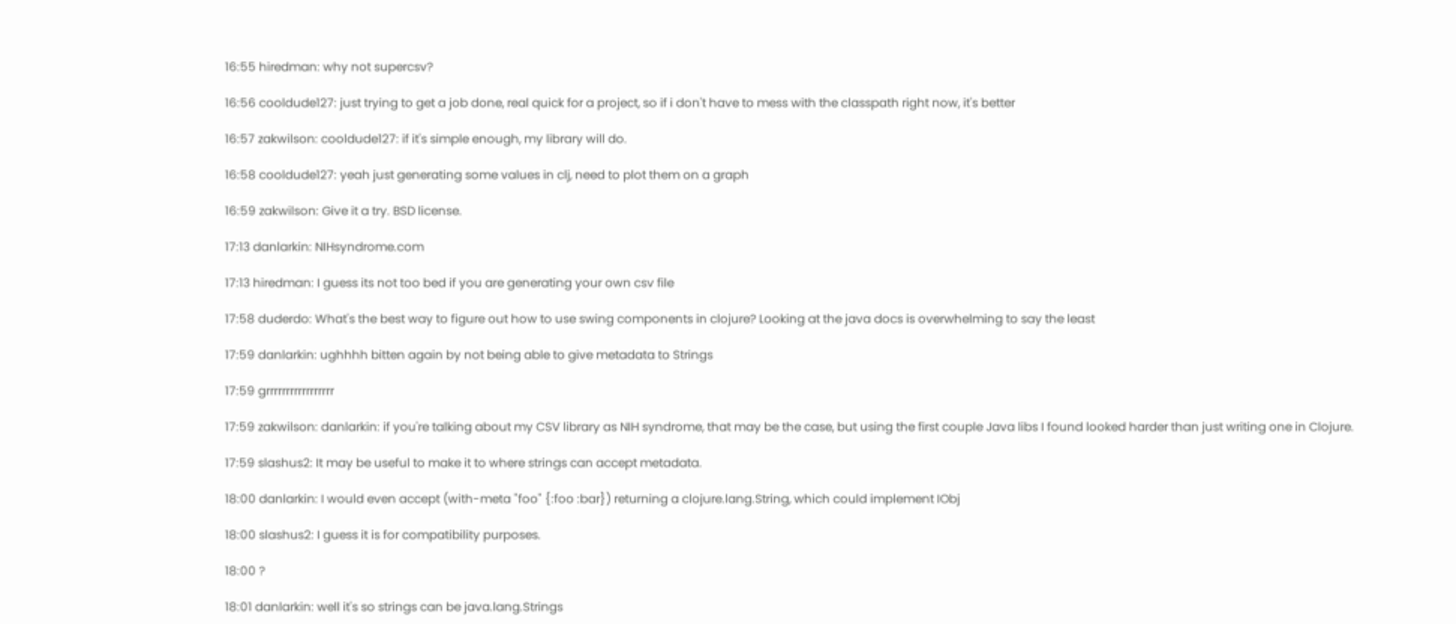16:55 hiredman: why not supercsv?

16:56 cooldude127: just trying to get a job done, real quick for a project, so if i don't have to mess with the classpath right now, it's better

16:57 zakwilson: cooldude127: if it's simple enough, my library will do.

16:58 cooldude127: yeah just generating some values in clj, need to plot them on a graph

16:59 zakwilson: Give it a try. BSD license.

17:13 danlarkin: NIHsyndrome.com

17:13 hiredman: I guess its not too bed if you are generating your own csv file

17:58 duderdo: What's the best way to figure out how to use swing components in clojure? Looking at the java docs is overwhelming to say the least

17:59 danlarkin: ughhhh bitten again by not being able to give metadata to Strings

17:59 grrrrrrrrrrrrrrrrr

17:59 zakwilson: danlarkin: if you're talking about my CSV library as NIH syndrome, that may be the case, but using the first couple Java libs I found looked harder than just writing one in Clojure.

17:59 slashus2: It may be useful to make it to where strings can accept metadata.

18:00 danlarkin: I would even accept (with-meta "foo" {:foo :bar}) returning a clojure.lang.String, which could implement IObj

18:00 slashus2: I guess it is for compatibility purposes.

18:00 ?

18:01 danlarkin: well it's so strings can be java.lang.Strings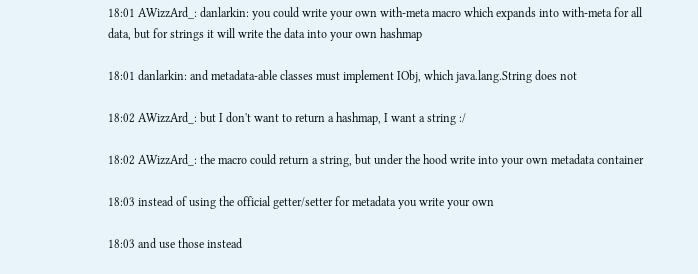18:01 AWizzArd_: danlarkin: you could write your own with-meta macro which expands into with-meta for all data, but for strings it will write the data into your own hashmap

18:01 danlarkin: and metadata-able classes must implement IObj, which java.lang.String does not

18:02 AWizzArd_: but I don't want to return a hashmap, I want a string :/

18:02 AWizzArd_: the macro could return a string, but under the hood write into your own metadata container

18:03 instead of using the official getter/setter for metadata you write your own

18:03 and use those instead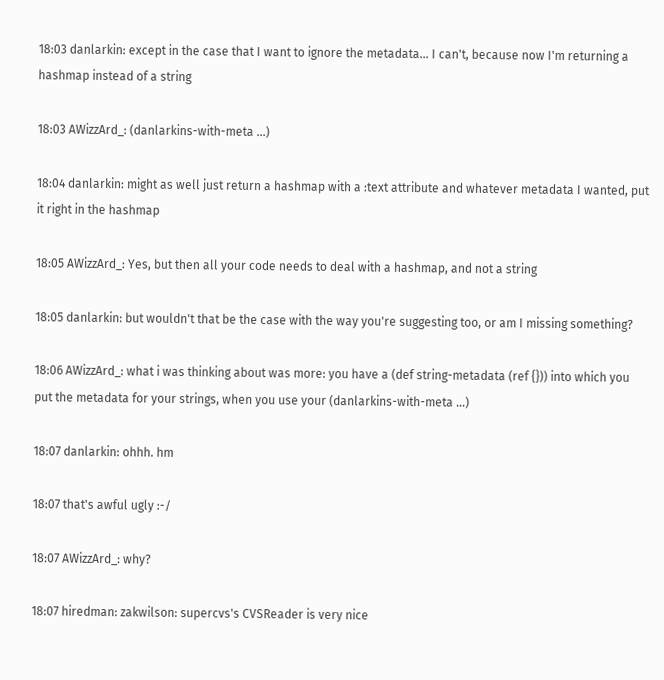18:03 danlarkin: except in the case that I want to ignore the metadata... I can't, because now I'm returning a hashmap instead of a string

18:03 AWizzArd_: (danlarkins-with-meta ...)

18:04 danlarkin: might as well just return a hashmap with a :text attribute and whatever metadata I wanted, put it right in the hashmap

18:05 AWizzArd_: Yes, but then all your code needs to deal with a hashmap, and not a string

18:05 danlarkin: but wouldn't that be the case with the way you're suggesting too, or am I missing something?

18:06 AWizzArd_: what i was thinking about was more: you have a (def string-metadata (ref {})) into which you put the metadata for your strings, when you use your (danlarkins-with-meta ...)

18:07 danlarkin: ohhh. hm

18:07 that's awful ugly :-/

18:07 AWizzArd_: why?

18:07 hiredman: zakwilson: supercvs's CVSReader is very nice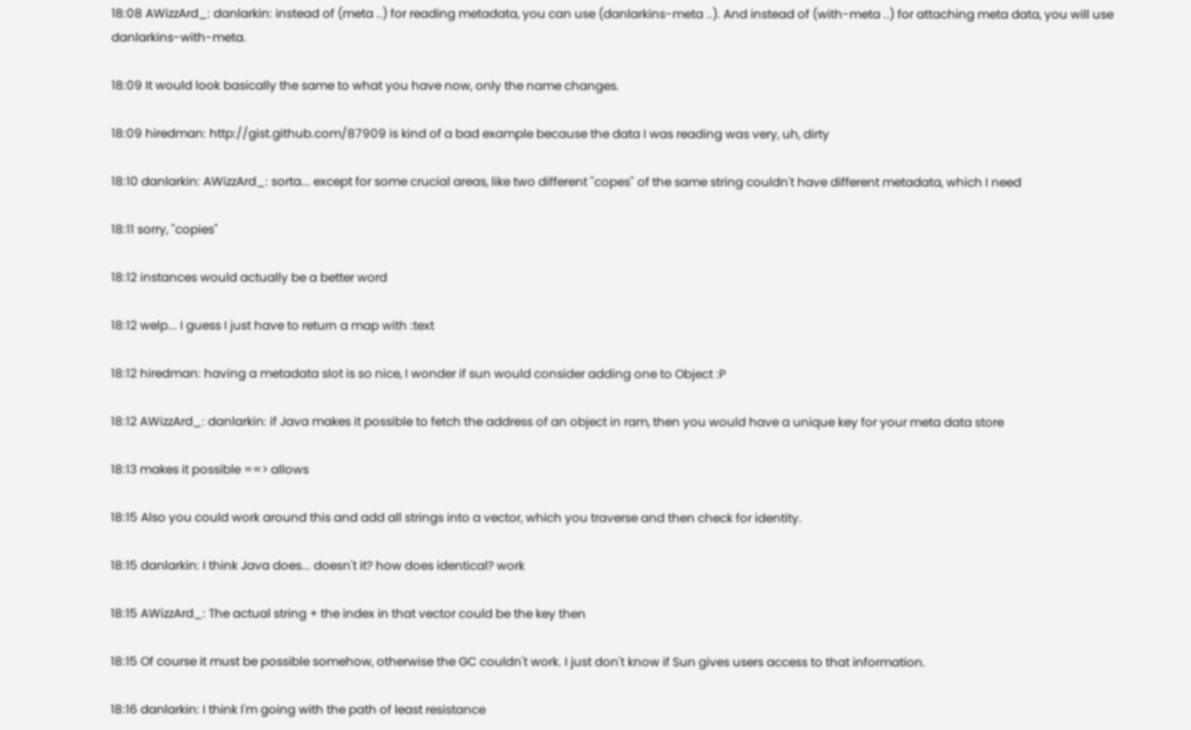18:08 AWizzArd_: danlarkin: instead of (meta ..) for reading metadata, you can use (danlarkins-meta ..). And instead of (with-meta ..) for attaching meta data, you will use danlarkins-with-meta.

18:09 It would look basically the same to what you have now, only the name changes.

18:09 hiredman: http://gist.github.com/87909 is kind of a bad example because the data I was reading was very, uh, dirty

18:10 danlarkin: AWizzArd_: sorta... except for some crucial areas, like two different "copes" of the same string couldn't have different metadata, which I need

18:11 sorry, "copies"

18:12 instances would actually be a better word

18:12 welp... I guess I just have to return a map with :text

18:12 hiredman: having a metadata slot is so nice, I wonder if sun would consider adding one to Object :P

18:12 AWizzArd_: danlarkin: if Java makes it possible to fetch the address of an object in ram, then you would have a unique key for your meta data store

18:13 makes it possible ==> allows

18:15 Also you could work around this and add all strings into a vector, which you traverse and then check for identity.

18:15 danlarkin: I think Java does... doesn't it? how does identical? work

18:15 AWizzArd_: The actual string + the index in that vector could be the key then

18:15 Of course it must be possible somehow, otherwise the GC couldn't work. I just don't know if Sun gives users access to that information.

18:16 danlarkin: I think I'm going with the path of least resistance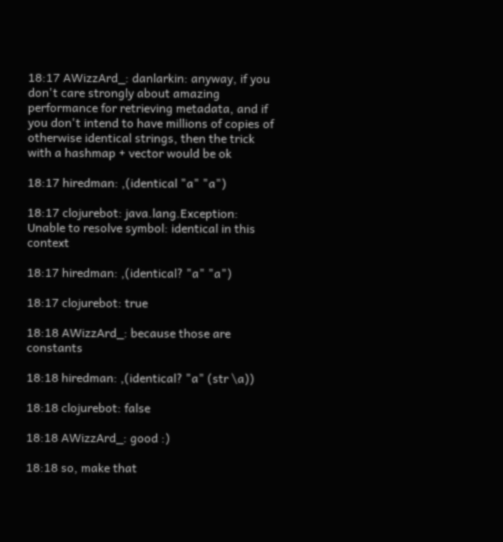18:17 AWizzArd_: danlarkin: anyway, if you don't care strongly about amazing performance for retrieving metadata, and if you don't intend to have millions of copies of otherwise identical strings, then the trick with a hashmap + vector would be ok

18:17 hiredman: ,(identical "a" "a")

18:17 clojurebot: java.lang.Exception: Unable to resolve symbol: identical in this context

18:17 hiredman: ,(identical? "a" "a")

18:17 clojurebot: true

18:18 AWizzArd_: because those are constants

18:18 hiredman: ,(identical? "a" (str \a))

18:18 clojurebot: false

18:18 AWizzArd_: good :)

18:18 so, make that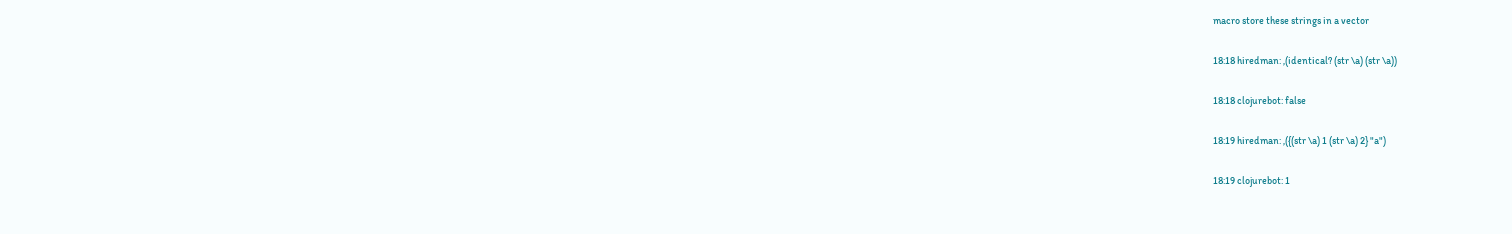macro store these strings in a vector

18:18 hiredman: ,(identical? (str \a) (str \a))

18:18 clojurebot: false

18:19 hiredman: ,({(str \a) 1 (str \a) 2} "a")

18:19 clojurebot: 1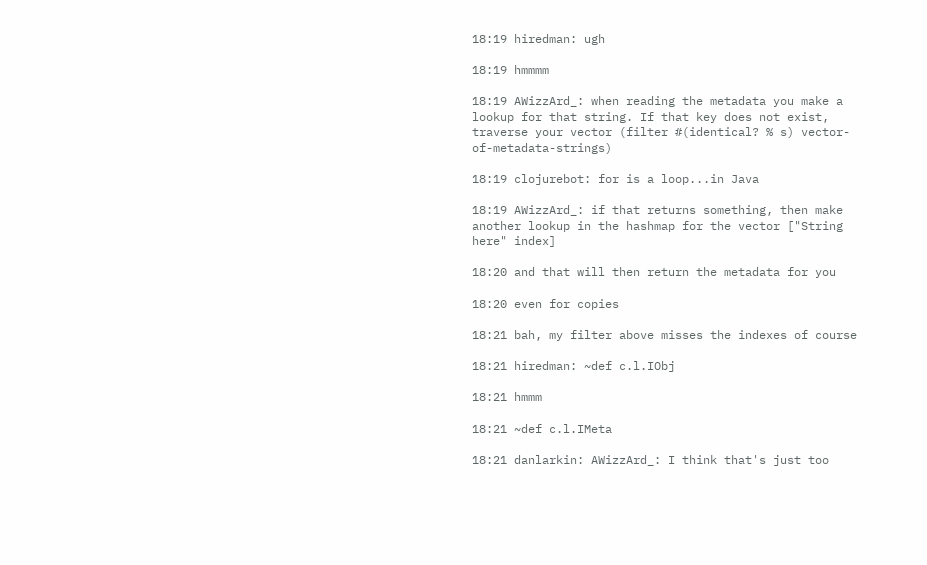18:19 hiredman: ugh

18:19 hmmmm

18:19 AWizzArd_: when reading the metadata you make a lookup for that string. If that key does not exist, traverse your vector (filter #(identical? % s) vector-of-metadata-strings)

18:19 clojurebot: for is a loop...in Java

18:19 AWizzArd_: if that returns something, then make another lookup in the hashmap for the vector ["String here" index]

18:20 and that will then return the metadata for you

18:20 even for copies

18:21 bah, my filter above misses the indexes of course

18:21 hiredman: ~def c.l.IObj

18:21 hmmm

18:21 ~def c.l.IMeta

18:21 danlarkin: AWizzArd_: I think that's just too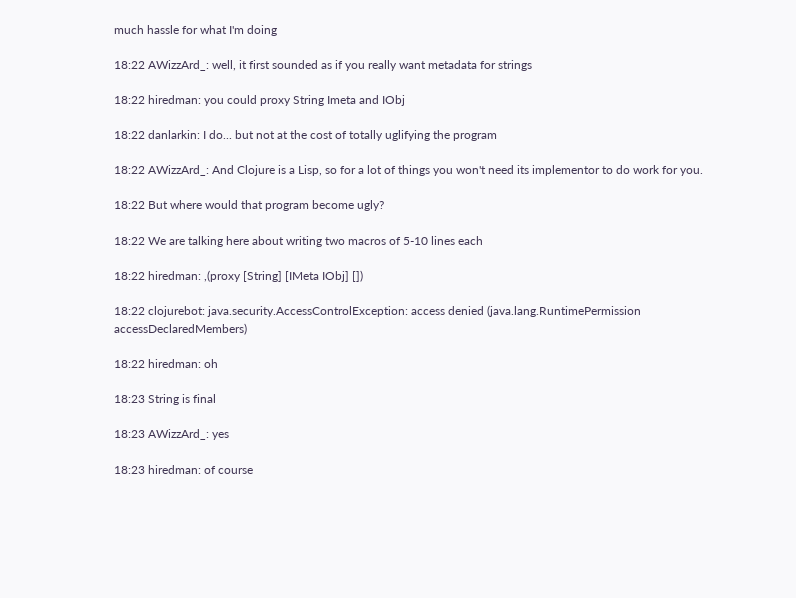much hassle for what I'm doing

18:22 AWizzArd_: well, it first sounded as if you really want metadata for strings

18:22 hiredman: you could proxy String Imeta and IObj

18:22 danlarkin: I do... but not at the cost of totally uglifying the program

18:22 AWizzArd_: And Clojure is a Lisp, so for a lot of things you won't need its implementor to do work for you.

18:22 But where would that program become ugly?

18:22 We are talking here about writing two macros of 5-10 lines each

18:22 hiredman: ,(proxy [String] [IMeta IObj] [])

18:22 clojurebot: java.security.AccessControlException: access denied (java.lang.RuntimePermission accessDeclaredMembers)

18:22 hiredman: oh

18:23 String is final

18:23 AWizzArd_: yes

18:23 hiredman: of course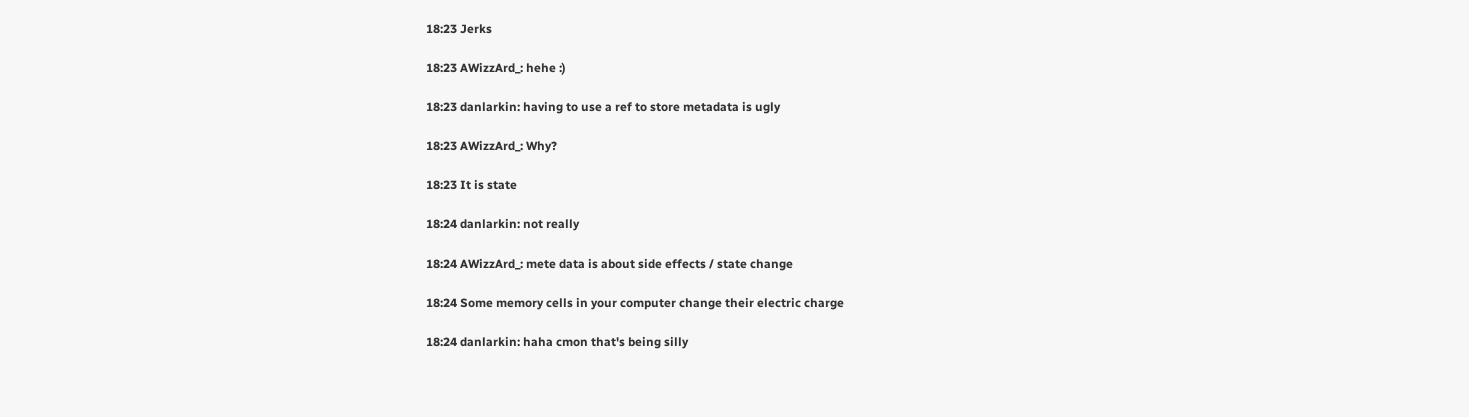18:23 Jerks

18:23 AWizzArd_: hehe :)

18:23 danlarkin: having to use a ref to store metadata is ugly

18:23 AWizzArd_: Why?

18:23 It is state

18:24 danlarkin: not really

18:24 AWizzArd_: mete data is about side effects / state change

18:24 Some memory cells in your computer change their electric charge

18:24 danlarkin: haha cmon that's being silly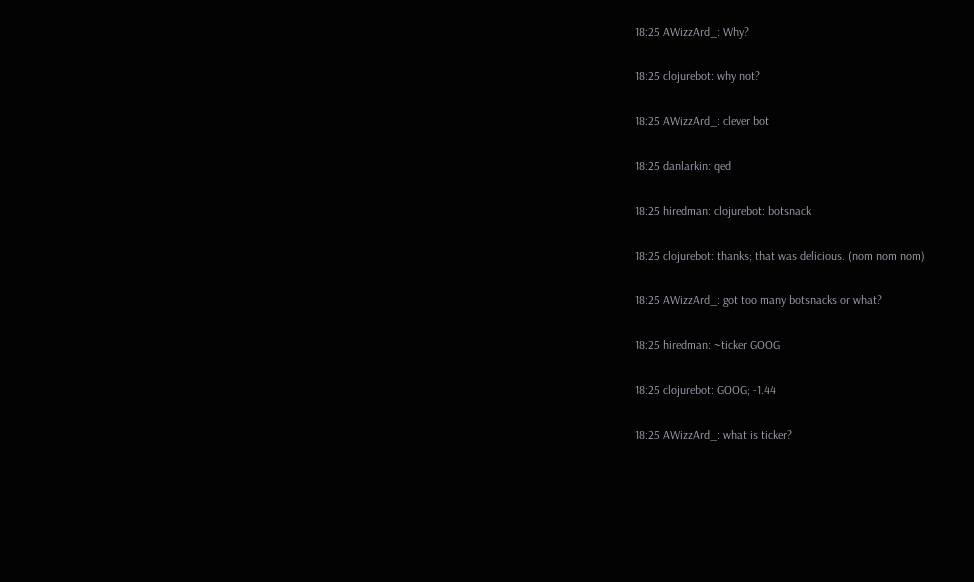18:25 AWizzArd_: Why?

18:25 clojurebot: why not?

18:25 AWizzArd_: clever bot

18:25 danlarkin: qed

18:25 hiredman: clojurebot: botsnack

18:25 clojurebot: thanks; that was delicious. (nom nom nom)

18:25 AWizzArd_: got too many botsnacks or what?

18:25 hiredman: ~ticker GOOG

18:25 clojurebot: GOOG; -1.44

18:25 AWizzArd_: what is ticker?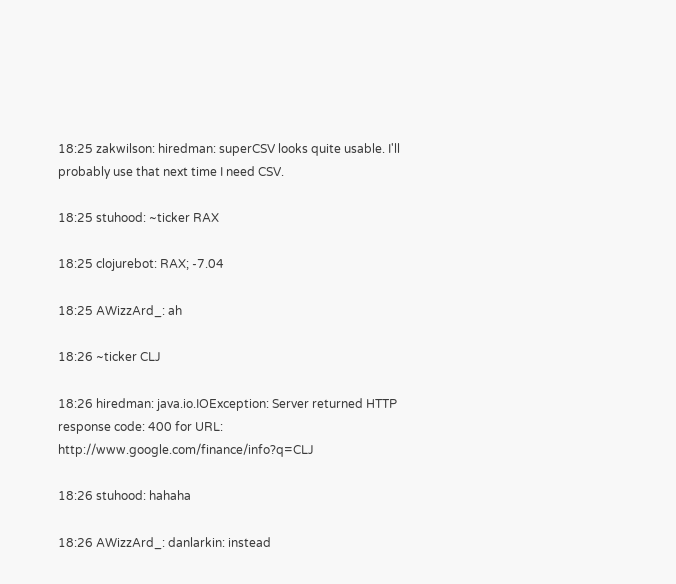18:25 zakwilson: hiredman: superCSV looks quite usable. I'll probably use that next time I need CSV.

18:25 stuhood: ~ticker RAX

18:25 clojurebot: RAX; -7.04

18:25 AWizzArd_: ah

18:26 ~ticker CLJ

18:26 hiredman: java.io.IOException: Server returned HTTP response code: 400 for URL: http://www.google.com/finance/info?q=CLJ

18:26 stuhood: hahaha

18:26 AWizzArd_: danlarkin: instead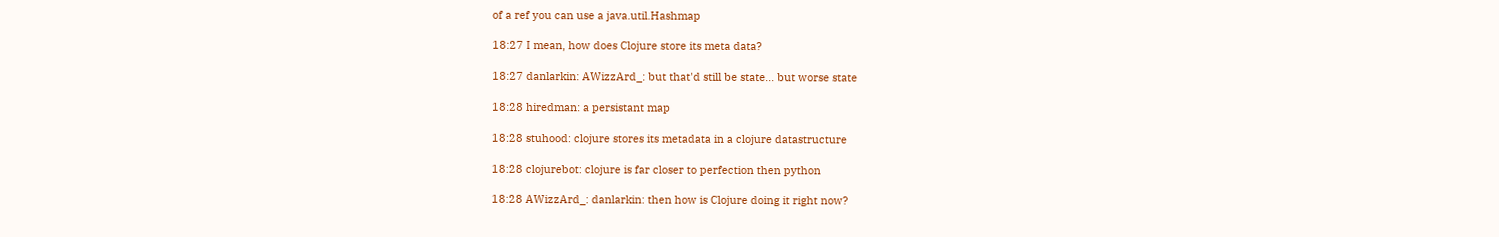of a ref you can use a java.util.Hashmap

18:27 I mean, how does Clojure store its meta data?

18:27 danlarkin: AWizzArd_: but that'd still be state... but worse state

18:28 hiredman: a persistant map

18:28 stuhood: clojure stores its metadata in a clojure datastructure

18:28 clojurebot: clojure is far closer to perfection then python

18:28 AWizzArd_: danlarkin: then how is Clojure doing it right now?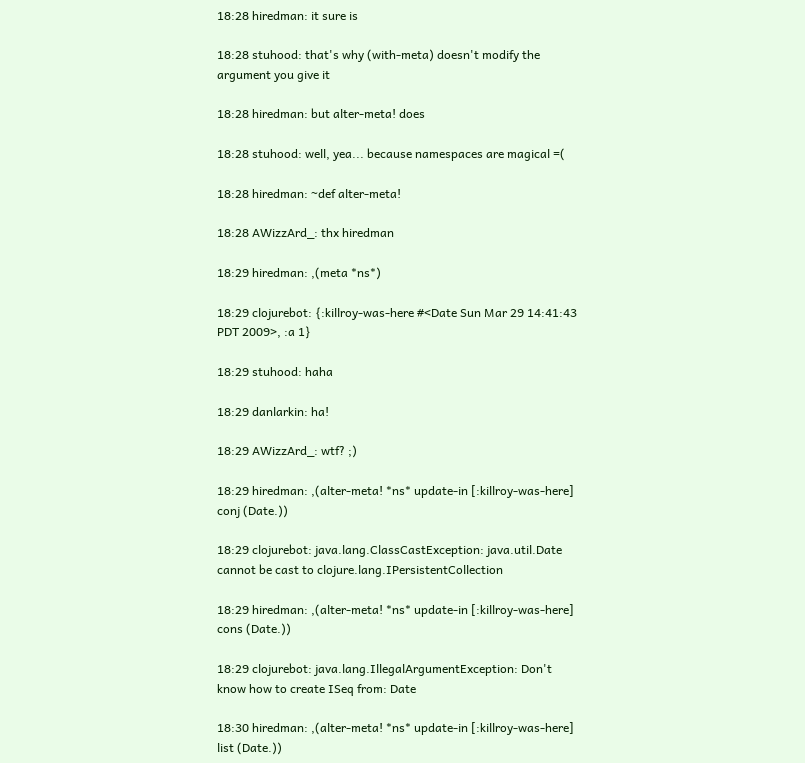18:28 hiredman: it sure is

18:28 stuhood: that's why (with-meta) doesn't modify the argument you give it

18:28 hiredman: but alter-meta! does

18:28 stuhood: well, yea... because namespaces are magical =(

18:28 hiredman: ~def alter-meta!

18:28 AWizzArd_: thx hiredman

18:29 hiredman: ,(meta *ns*)

18:29 clojurebot: {:killroy-was-here #<Date Sun Mar 29 14:41:43 PDT 2009>, :a 1}

18:29 stuhood: haha

18:29 danlarkin: ha!

18:29 AWizzArd_: wtf? ;)

18:29 hiredman: ,(alter-meta! *ns* update-in [:killroy-was-here] conj (Date.))

18:29 clojurebot: java.lang.ClassCastException: java.util.Date cannot be cast to clojure.lang.IPersistentCollection

18:29 hiredman: ,(alter-meta! *ns* update-in [:killroy-was-here] cons (Date.))

18:29 clojurebot: java.lang.IllegalArgumentException: Don't know how to create ISeq from: Date

18:30 hiredman: ,(alter-meta! *ns* update-in [:killroy-was-here] list (Date.))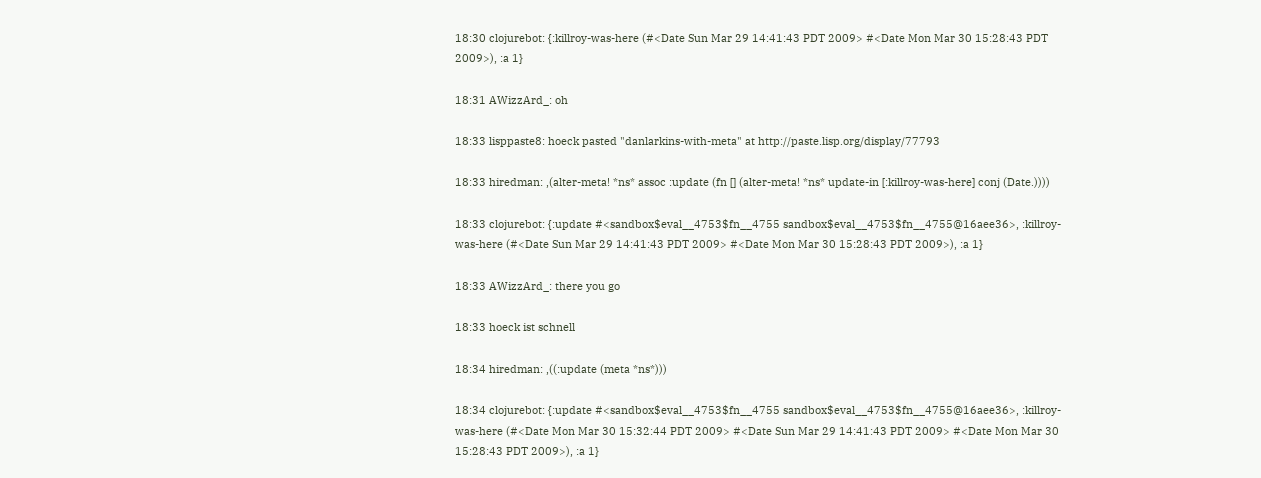18:30 clojurebot: {:killroy-was-here (#<Date Sun Mar 29 14:41:43 PDT 2009> #<Date Mon Mar 30 15:28:43 PDT 2009>), :a 1}

18:31 AWizzArd_: oh

18:33 lisppaste8: hoeck pasted "danlarkins-with-meta" at http://paste.lisp.org/display/77793

18:33 hiredman: ,(alter-meta! *ns* assoc :update (fn [] (alter-meta! *ns* update-in [:killroy-was-here] conj (Date.))))

18:33 clojurebot: {:update #<sandbox$eval__4753$fn__4755 sandbox$eval__4753$fn__4755@16aee36>, :killroy-was-here (#<Date Sun Mar 29 14:41:43 PDT 2009> #<Date Mon Mar 30 15:28:43 PDT 2009>), :a 1}

18:33 AWizzArd_: there you go

18:33 hoeck ist schnell

18:34 hiredman: ,((:update (meta *ns*)))

18:34 clojurebot: {:update #<sandbox$eval__4753$fn__4755 sandbox$eval__4753$fn__4755@16aee36>, :killroy-was-here (#<Date Mon Mar 30 15:32:44 PDT 2009> #<Date Sun Mar 29 14:41:43 PDT 2009> #<Date Mon Mar 30 15:28:43 PDT 2009>), :a 1}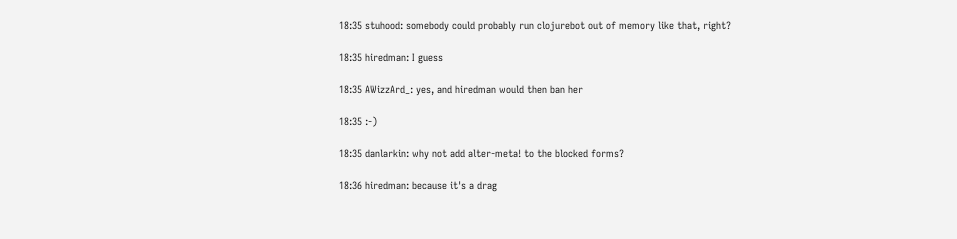18:35 stuhood: somebody could probably run clojurebot out of memory like that, right?

18:35 hiredman: I guess

18:35 AWizzArd_: yes, and hiredman would then ban her

18:35 :-)

18:35 danlarkin: why not add alter-meta! to the blocked forms?

18:36 hiredman: because it's a drag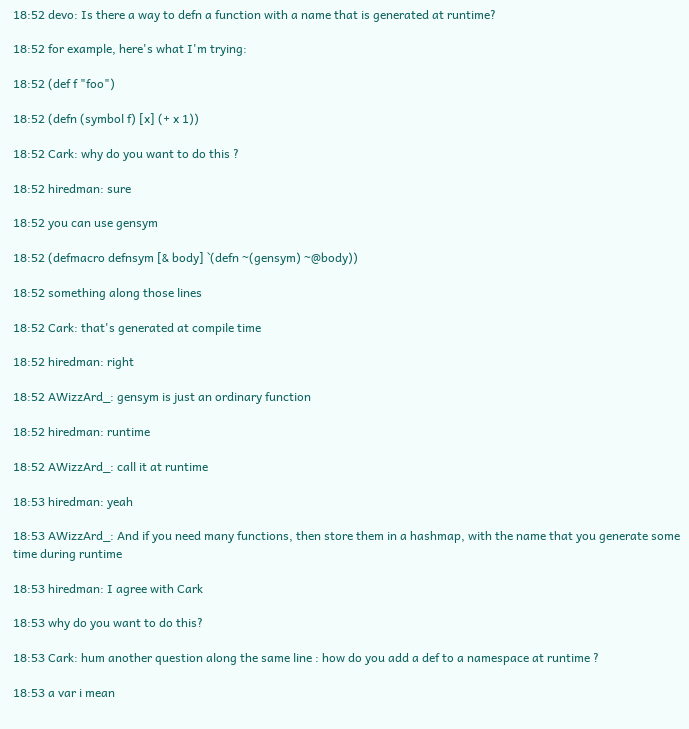18:52 devo: Is there a way to defn a function with a name that is generated at runtime?

18:52 for example, here's what I'm trying:

18:52 (def f "foo")

18:52 (defn (symbol f) [x] (+ x 1))

18:52 Cark: why do you want to do this ?

18:52 hiredman: sure

18:52 you can use gensym

18:52 (defmacro defnsym [& body] `(defn ~(gensym) ~@body))

18:52 something along those lines

18:52 Cark: that's generated at compile time

18:52 hiredman: right

18:52 AWizzArd_: gensym is just an ordinary function

18:52 hiredman: runtime

18:52 AWizzArd_: call it at runtime

18:53 hiredman: yeah

18:53 AWizzArd_: And if you need many functions, then store them in a hashmap, with the name that you generate some time during runtime

18:53 hiredman: I agree with Cark

18:53 why do you want to do this?

18:53 Cark: hum another question along the same line : how do you add a def to a namespace at runtime ?

18:53 a var i mean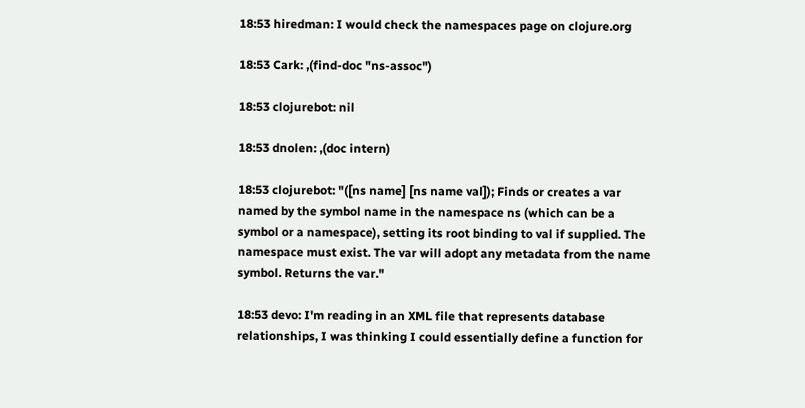18:53 hiredman: I would check the namespaces page on clojure.org

18:53 Cark: ,(find-doc "ns-assoc")

18:53 clojurebot: nil

18:53 dnolen: ,(doc intern)

18:53 clojurebot: "([ns name] [ns name val]); Finds or creates a var named by the symbol name in the namespace ns (which can be a symbol or a namespace), setting its root binding to val if supplied. The namespace must exist. The var will adopt any metadata from the name symbol. Returns the var."

18:53 devo: I'm reading in an XML file that represents database relationships, I was thinking I could essentially define a function for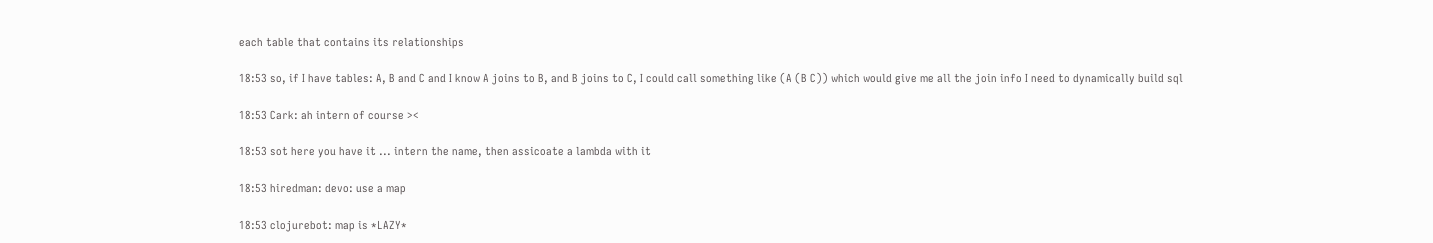each table that contains its relationships

18:53 so, if I have tables: A, B and C and I know A joins to B, and B joins to C, I could call something like (A (B C)) which would give me all the join info I need to dynamically build sql

18:53 Cark: ah intern of course ><

18:53 sot here you have it ... intern the name, then assicoate a lambda with it

18:53 hiredman: devo: use a map

18:53 clojurebot: map is *LAZY*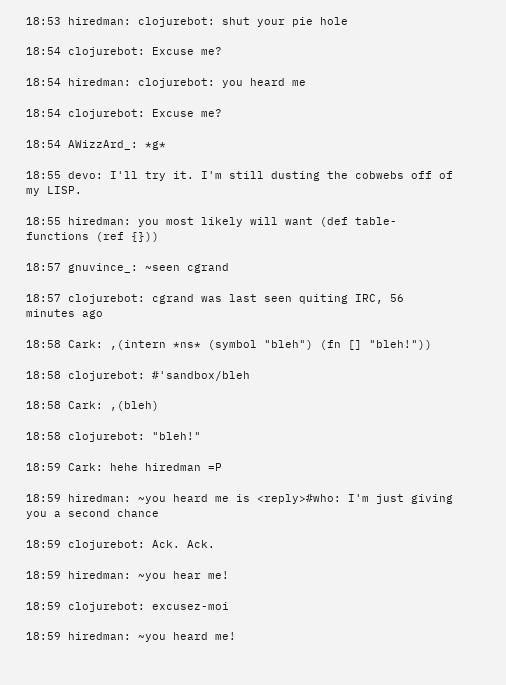18:53 hiredman: clojurebot: shut your pie hole

18:54 clojurebot: Excuse me?

18:54 hiredman: clojurebot: you heard me

18:54 clojurebot: Excuse me?

18:54 AWizzArd_: *g*

18:55 devo: I'll try it. I'm still dusting the cobwebs off of my LISP.

18:55 hiredman: you most likely will want (def table-functions (ref {}))

18:57 gnuvince_: ~seen cgrand

18:57 clojurebot: cgrand was last seen quiting IRC, 56 minutes ago

18:58 Cark: ,(intern *ns* (symbol "bleh") (fn [] "bleh!"))

18:58 clojurebot: #'sandbox/bleh

18:58 Cark: ,(bleh)

18:58 clojurebot: "bleh!"

18:59 Cark: hehe hiredman =P

18:59 hiredman: ~you heard me is <reply>#who: I'm just giving you a second chance

18:59 clojurebot: Ack. Ack.

18:59 hiredman: ~you hear me!

18:59 clojurebot: excusez-moi

18:59 hiredman: ~you heard me!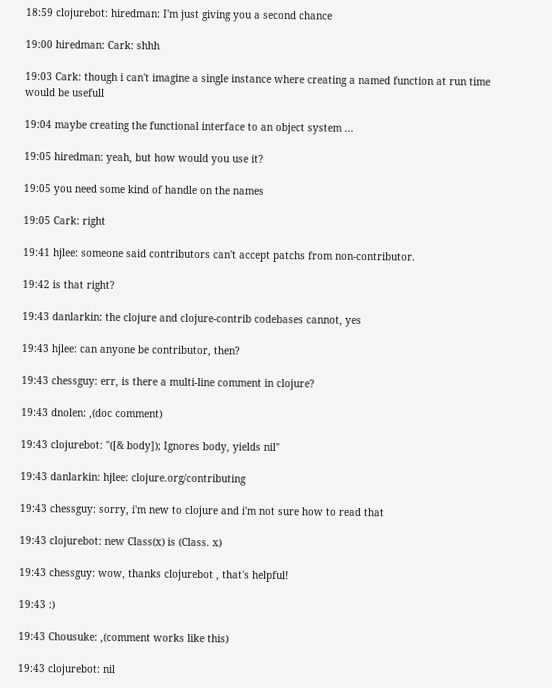18:59 clojurebot: hiredman: I'm just giving you a second chance

19:00 hiredman: Cark: shhh

19:03 Cark: though i can't imagine a single instance where creating a named function at run time would be usefull

19:04 maybe creating the functional interface to an object system ...

19:05 hiredman: yeah, but how would you use it?

19:05 you need some kind of handle on the names

19:05 Cark: right

19:41 hjlee: someone said contributors can't accept patchs from non-contributor.

19:42 is that right?

19:43 danlarkin: the clojure and clojure-contrib codebases cannot, yes

19:43 hjlee: can anyone be contributor, then?

19:43 chessguy: err, is there a multi-line comment in clojure?

19:43 dnolen: ,(doc comment)

19:43 clojurebot: "([& body]); Ignores body, yields nil"

19:43 danlarkin: hjlee: clojure.org/contributing

19:43 chessguy: sorry, i'm new to clojure and i'm not sure how to read that

19:43 clojurebot: new Class(x) is (Class. x)

19:43 chessguy: wow, thanks clojurebot , that's helpful!

19:43 :)

19:43 Chousuke: ,(comment works like this)

19:43 clojurebot: nil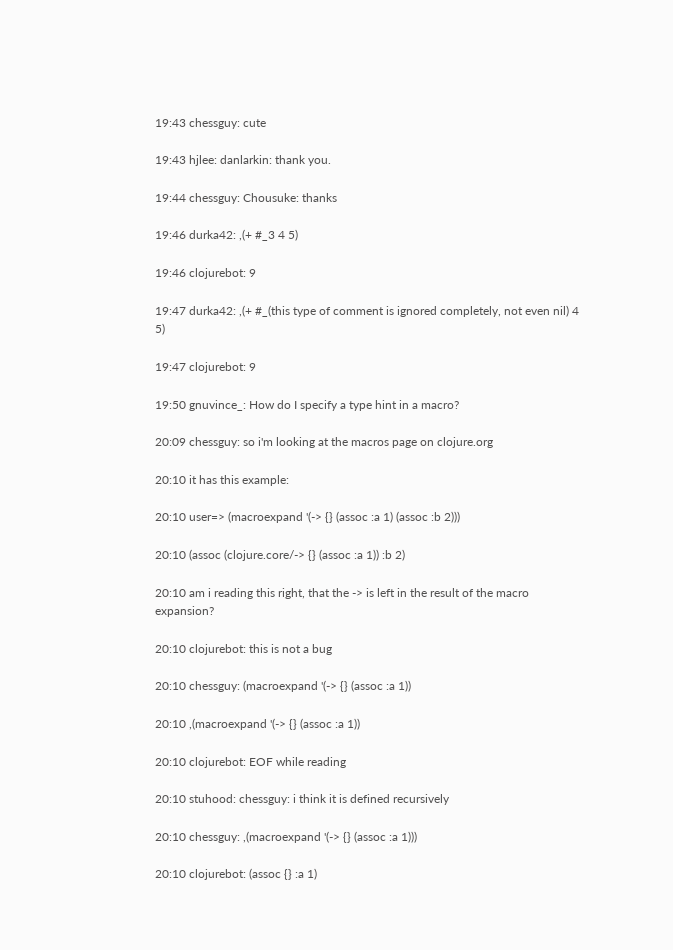19:43 chessguy: cute

19:43 hjlee: danlarkin: thank you.

19:44 chessguy: Chousuke: thanks

19:46 durka42: ,(+ #_3 4 5)

19:46 clojurebot: 9

19:47 durka42: ,(+ #_(this type of comment is ignored completely, not even nil) 4 5)

19:47 clojurebot: 9

19:50 gnuvince_: How do I specify a type hint in a macro?

20:09 chessguy: so i'm looking at the macros page on clojure.org

20:10 it has this example:

20:10 user=> (macroexpand '(-> {} (assoc :a 1) (assoc :b 2)))

20:10 (assoc (clojure.core/-> {} (assoc :a 1)) :b 2)

20:10 am i reading this right, that the -> is left in the result of the macro expansion?

20:10 clojurebot: this is not a bug

20:10 chessguy: (macroexpand '(-> {} (assoc :a 1))

20:10 ,(macroexpand '(-> {} (assoc :a 1))

20:10 clojurebot: EOF while reading

20:10 stuhood: chessguy: i think it is defined recursively

20:10 chessguy: ,(macroexpand '(-> {} (assoc :a 1)))

20:10 clojurebot: (assoc {} :a 1)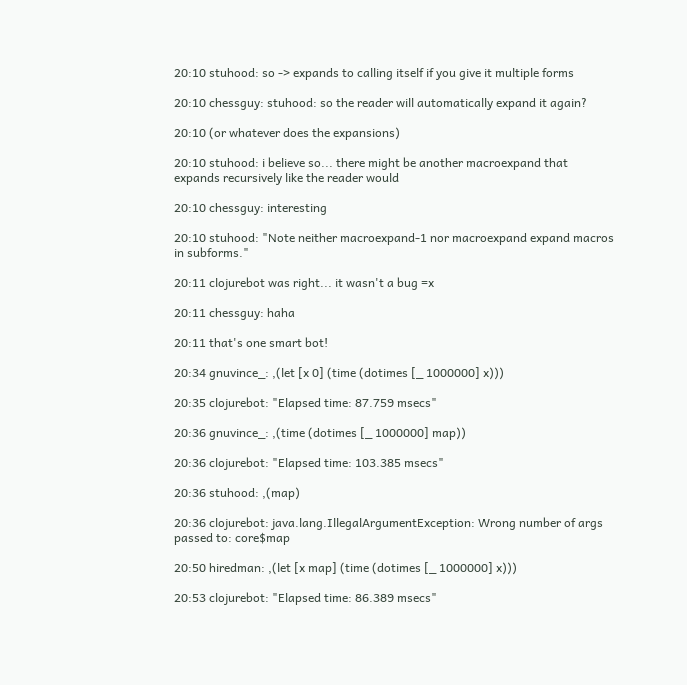20:10 stuhood: so -> expands to calling itself if you give it multiple forms

20:10 chessguy: stuhood: so the reader will automatically expand it again?

20:10 (or whatever does the expansions)

20:10 stuhood: i believe so... there might be another macroexpand that expands recursively like the reader would

20:10 chessguy: interesting

20:10 stuhood: "Note neither macroexpand-1 nor macroexpand expand macros in subforms."

20:11 clojurebot was right... it wasn't a bug =x

20:11 chessguy: haha

20:11 that's one smart bot!

20:34 gnuvince_: ,(let [x 0] (time (dotimes [_ 1000000] x)))

20:35 clojurebot: "Elapsed time: 87.759 msecs"

20:36 gnuvince_: ,(time (dotimes [_ 1000000] map))

20:36 clojurebot: "Elapsed time: 103.385 msecs"

20:36 stuhood: ,(map)

20:36 clojurebot: java.lang.IllegalArgumentException: Wrong number of args passed to: core$map

20:50 hiredman: ,(let [x map] (time (dotimes [_ 1000000] x)))

20:53 clojurebot: "Elapsed time: 86.389 msecs"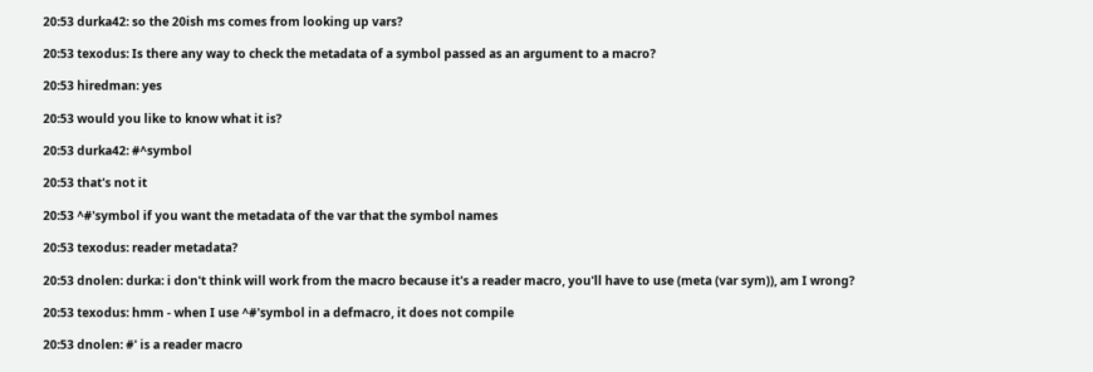20:53 durka42: so the 20ish ms comes from looking up vars?

20:53 texodus: Is there any way to check the metadata of a symbol passed as an argument to a macro?

20:53 hiredman: yes

20:53 would you like to know what it is?

20:53 durka42: #^symbol

20:53 that's not it

20:53 ^#'symbol if you want the metadata of the var that the symbol names

20:53 texodus: reader metadata?

20:53 dnolen: durka: i don't think will work from the macro because it's a reader macro, you'll have to use (meta (var sym)), am I wrong?

20:53 texodus: hmm - when I use ^#'symbol in a defmacro, it does not compile

20:53 dnolen: #' is a reader macro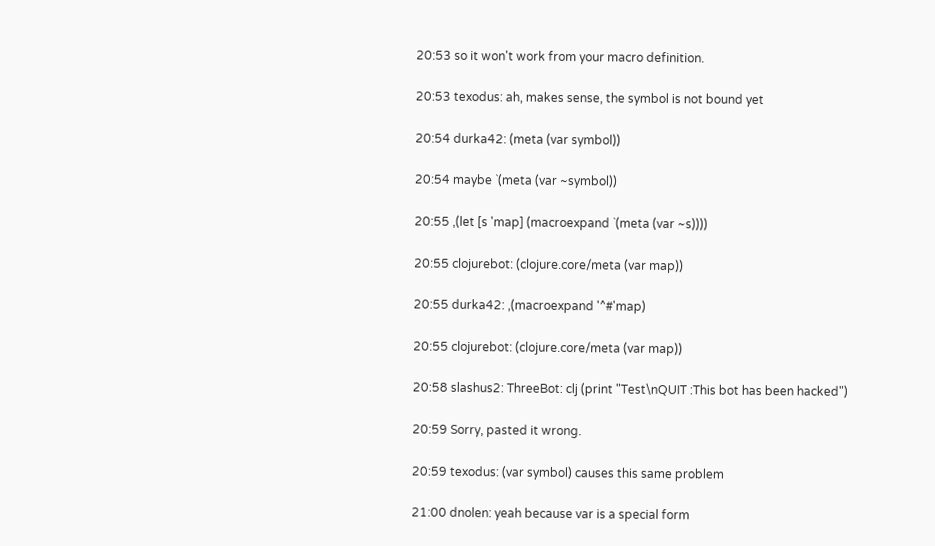20:53 so it won't work from your macro definition.

20:53 texodus: ah, makes sense, the symbol is not bound yet

20:54 durka42: (meta (var symbol))

20:54 maybe `(meta (var ~symbol))

20:55 ,(let [s 'map] (macroexpand `(meta (var ~s))))

20:55 clojurebot: (clojure.core/meta (var map))

20:55 durka42: ,(macroexpand '^#'map)

20:55 clojurebot: (clojure.core/meta (var map))

20:58 slashus2: ThreeBot: clj (print "Test\nQUIT :This bot has been hacked")

20:59 Sorry, pasted it wrong.

20:59 texodus: (var symbol) causes this same problem

21:00 dnolen: yeah because var is a special form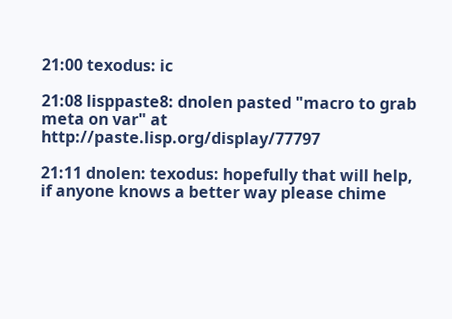21:00 texodus: ic

21:08 lisppaste8: dnolen pasted "macro to grab meta on var" at http://paste.lisp.org/display/77797

21:11 dnolen: texodus: hopefully that will help, if anyone knows a better way please chime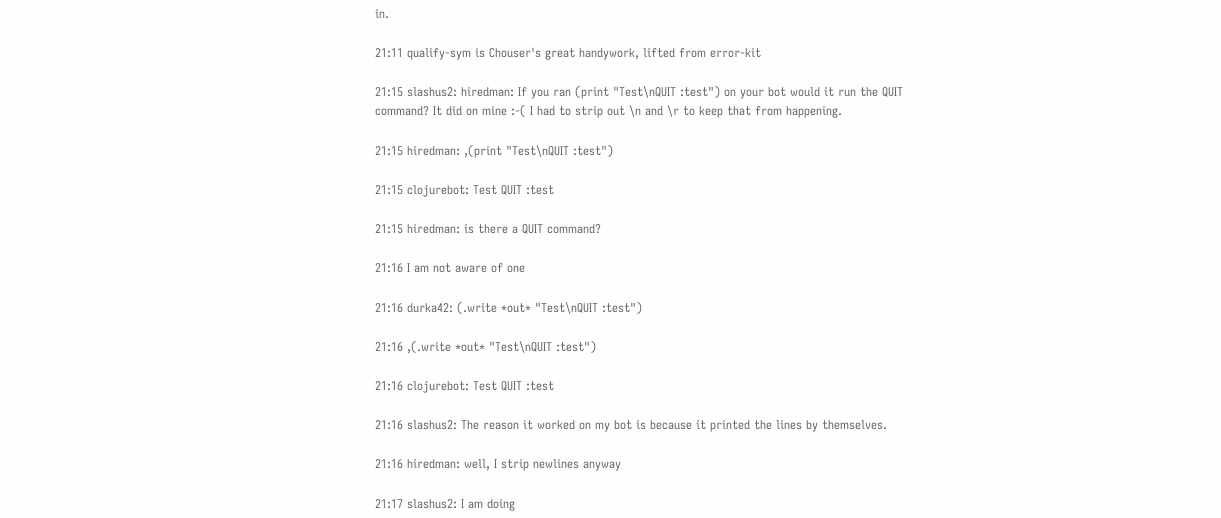in.

21:11 qualify-sym is Chouser's great handywork, lifted from error-kit

21:15 slashus2: hiredman: If you ran (print "Test\nQUIT :test") on your bot would it run the QUIT command? It did on mine :-( I had to strip out \n and \r to keep that from happening.

21:15 hiredman: ,(print "Test\nQUIT :test")

21:15 clojurebot: Test QUIT :test

21:15 hiredman: is there a QUIT command?

21:16 I am not aware of one

21:16 durka42: (.write *out* "Test\nQUIT :test")

21:16 ,(.write *out* "Test\nQUIT :test")

21:16 clojurebot: Test QUIT :test

21:16 slashus2: The reason it worked on my bot is because it printed the lines by themselves.

21:16 hiredman: well, I strip newlines anyway

21:17 slashus2: I am doing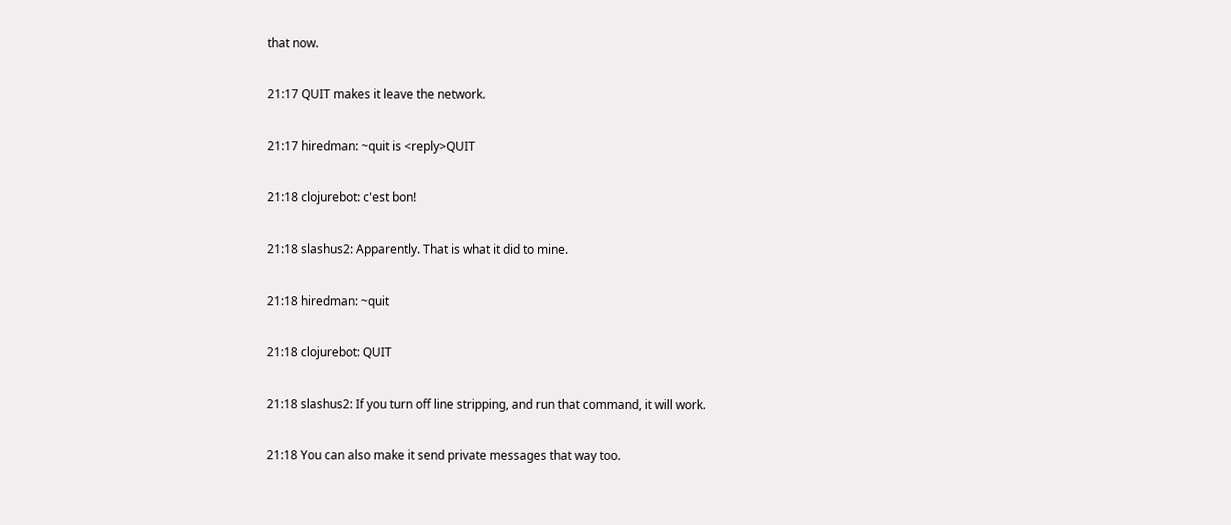that now.

21:17 QUIT makes it leave the network.

21:17 hiredman: ~quit is <reply>QUIT

21:18 clojurebot: c'est bon!

21:18 slashus2: Apparently. That is what it did to mine.

21:18 hiredman: ~quit

21:18 clojurebot: QUIT

21:18 slashus2: If you turn off line stripping, and run that command, it will work.

21:18 You can also make it send private messages that way too.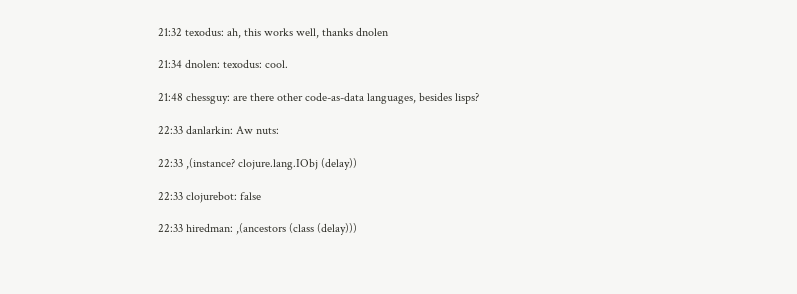21:32 texodus: ah, this works well, thanks dnolen

21:34 dnolen: texodus: cool.

21:48 chessguy: are there other code-as-data languages, besides lisps?

22:33 danlarkin: Aw nuts:

22:33 ,(instance? clojure.lang.IObj (delay))

22:33 clojurebot: false

22:33 hiredman: ,(ancestors (class (delay)))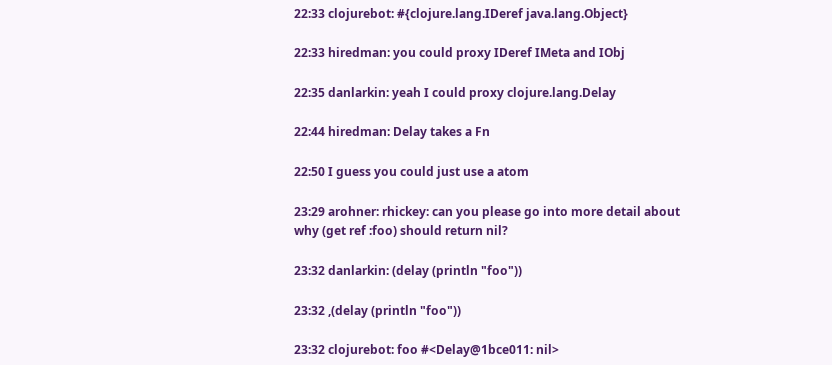22:33 clojurebot: #{clojure.lang.IDeref java.lang.Object}

22:33 hiredman: you could proxy IDeref IMeta and IObj

22:35 danlarkin: yeah I could proxy clojure.lang.Delay

22:44 hiredman: Delay takes a Fn

22:50 I guess you could just use a atom

23:29 arohner: rhickey: can you please go into more detail about why (get ref :foo) should return nil?

23:32 danlarkin: (delay (println "foo"))

23:32 ,(delay (println "foo"))

23:32 clojurebot: foo #<Delay@1bce011: nil>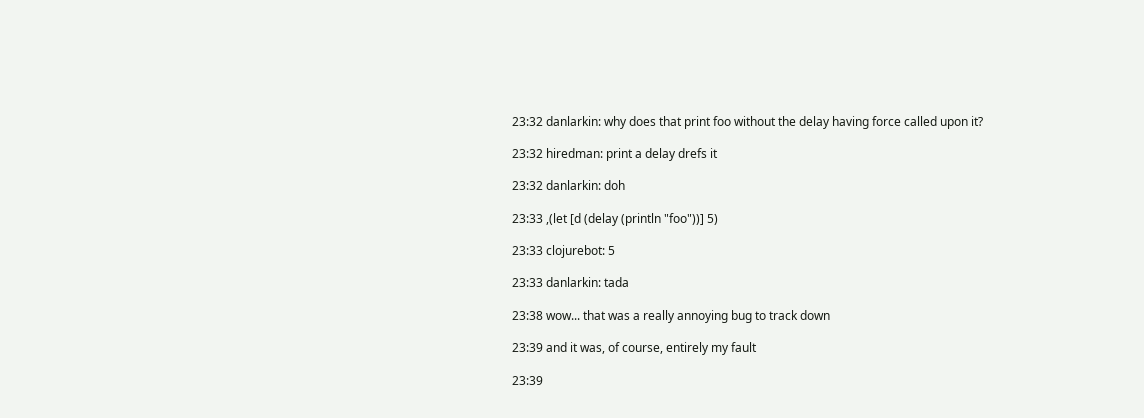23:32 danlarkin: why does that print foo without the delay having force called upon it?

23:32 hiredman: print a delay drefs it

23:32 danlarkin: doh

23:33 ,(let [d (delay (println "foo"))] 5)

23:33 clojurebot: 5

23:33 danlarkin: tada

23:38 wow... that was a really annoying bug to track down

23:39 and it was, of course, entirely my fault

23:39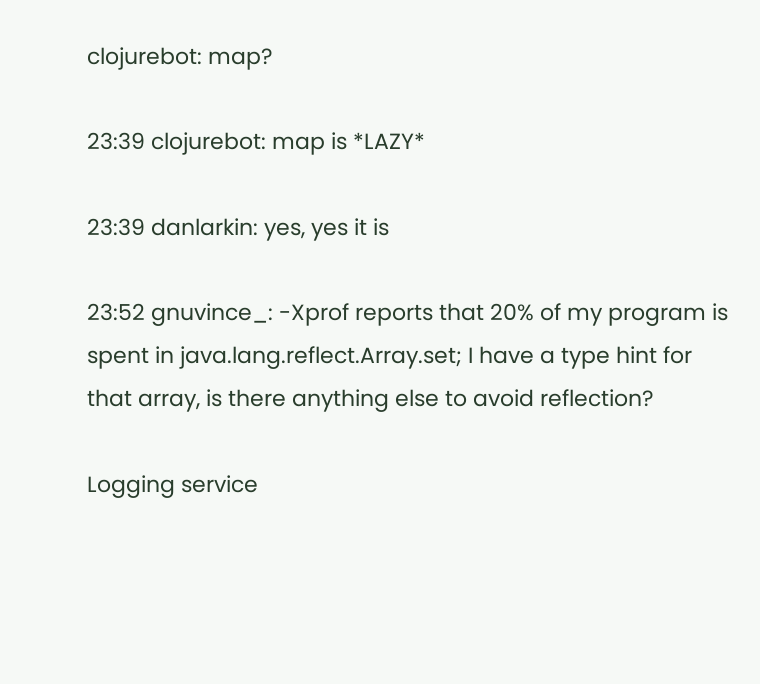clojurebot: map?

23:39 clojurebot: map is *LAZY*

23:39 danlarkin: yes, yes it is

23:52 gnuvince_: -Xprof reports that 20% of my program is spent in java.lang.reflect.Array.set; I have a type hint for that array, is there anything else to avoid reflection?

Logging service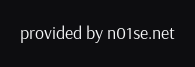provided by n01se.net